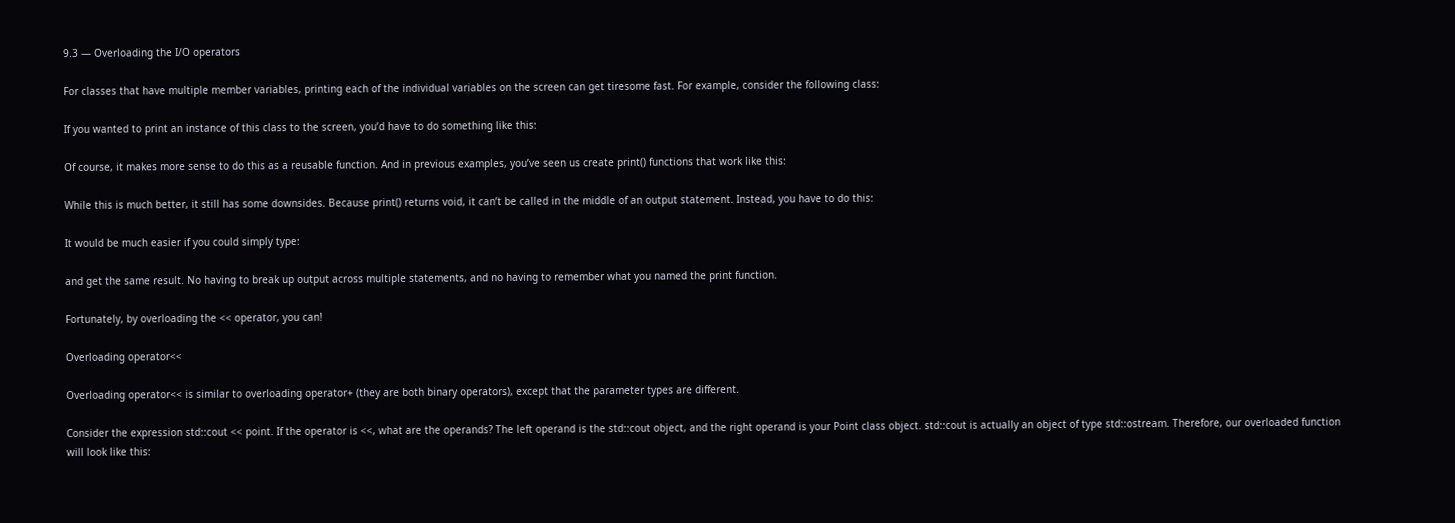9.3 — Overloading the I/O operators

For classes that have multiple member variables, printing each of the individual variables on the screen can get tiresome fast. For example, consider the following class:

If you wanted to print an instance of this class to the screen, you’d have to do something like this:

Of course, it makes more sense to do this as a reusable function. And in previous examples, you’ve seen us create print() functions that work like this:

While this is much better, it still has some downsides. Because print() returns void, it can’t be called in the middle of an output statement. Instead, you have to do this:

It would be much easier if you could simply type:

and get the same result. No having to break up output across multiple statements, and no having to remember what you named the print function.

Fortunately, by overloading the << operator, you can!

Overloading operator<<

Overloading operator<< is similar to overloading operator+ (they are both binary operators), except that the parameter types are different.

Consider the expression std::cout << point. If the operator is <<, what are the operands? The left operand is the std::cout object, and the right operand is your Point class object. std::cout is actually an object of type std::ostream. Therefore, our overloaded function will look like this: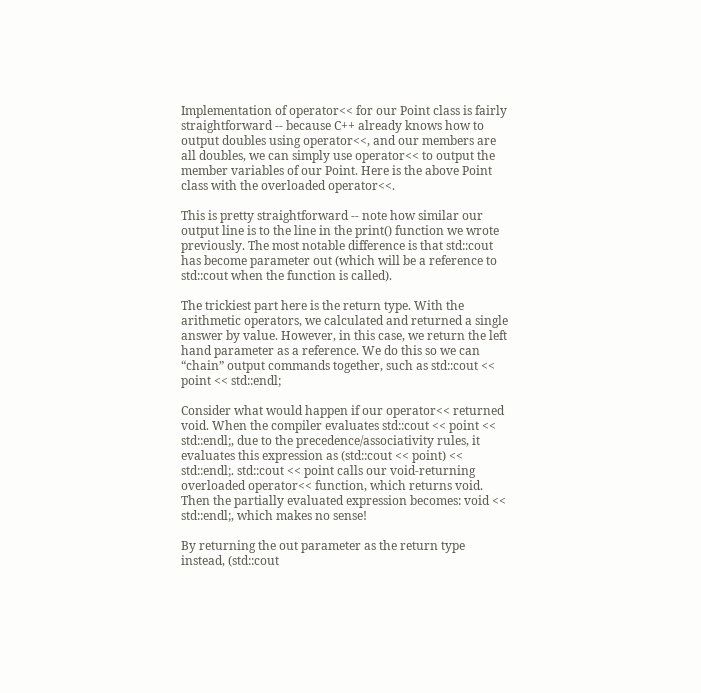Implementation of operator<< for our Point class is fairly straightforward -- because C++ already knows how to output doubles using operator<<, and our members are all doubles, we can simply use operator<< to output the member variables of our Point. Here is the above Point class with the overloaded operator<<.

This is pretty straightforward -- note how similar our output line is to the line in the print() function we wrote previously. The most notable difference is that std::cout has become parameter out (which will be a reference to std::cout when the function is called).

The trickiest part here is the return type. With the arithmetic operators, we calculated and returned a single answer by value. However, in this case, we return the left hand parameter as a reference. We do this so we can “chain” output commands together, such as std::cout << point << std::endl;

Consider what would happen if our operator<< returned void. When the compiler evaluates std::cout << point << std::endl;, due to the precedence/associativity rules, it evaluates this expression as (std::cout << point) << std::endl;. std::cout << point calls our void-returning overloaded operator<< function, which returns void. Then the partially evaluated expression becomes: void << std::endl;, which makes no sense!

By returning the out parameter as the return type instead, (std::cout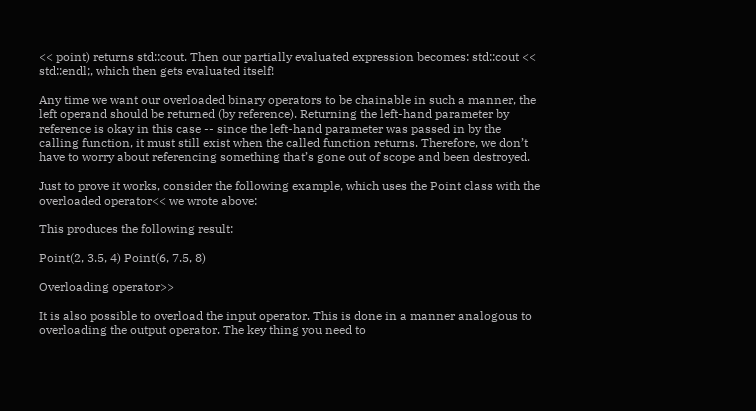<< point) returns std::cout. Then our partially evaluated expression becomes: std::cout << std::endl;, which then gets evaluated itself!

Any time we want our overloaded binary operators to be chainable in such a manner, the left operand should be returned (by reference). Returning the left-hand parameter by reference is okay in this case -- since the left-hand parameter was passed in by the calling function, it must still exist when the called function returns. Therefore, we don’t have to worry about referencing something that’s gone out of scope and been destroyed.

Just to prove it works, consider the following example, which uses the Point class with the overloaded operator<< we wrote above:

This produces the following result:

Point(2, 3.5, 4) Point(6, 7.5, 8)

Overloading operator>>

It is also possible to overload the input operator. This is done in a manner analogous to overloading the output operator. The key thing you need to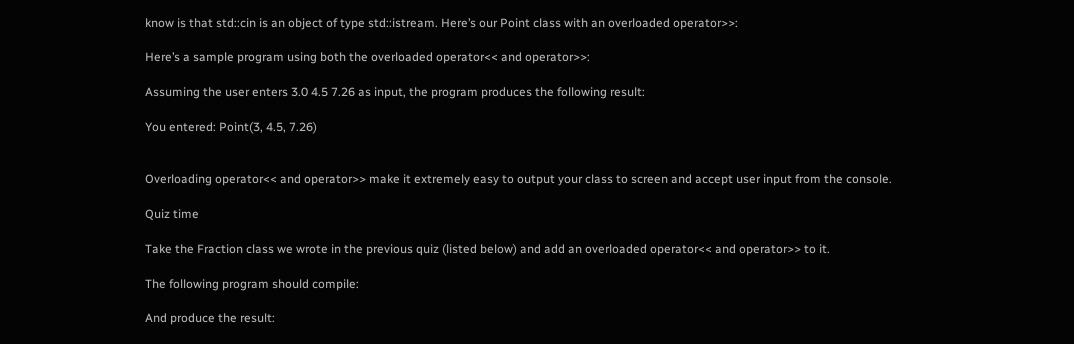know is that std::cin is an object of type std::istream. Here’s our Point class with an overloaded operator>>:

Here’s a sample program using both the overloaded operator<< and operator>>:

Assuming the user enters 3.0 4.5 7.26 as input, the program produces the following result:

You entered: Point(3, 4.5, 7.26)


Overloading operator<< and operator>> make it extremely easy to output your class to screen and accept user input from the console.

Quiz time

Take the Fraction class we wrote in the previous quiz (listed below) and add an overloaded operator<< and operator>> to it.

The following program should compile:

And produce the result: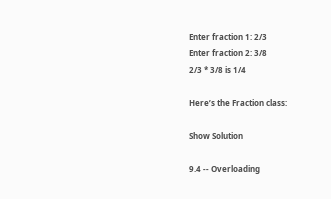Enter fraction 1: 2/3
Enter fraction 2: 3/8
2/3 * 3/8 is 1/4

Here’s the Fraction class:

Show Solution

9.4 -- Overloading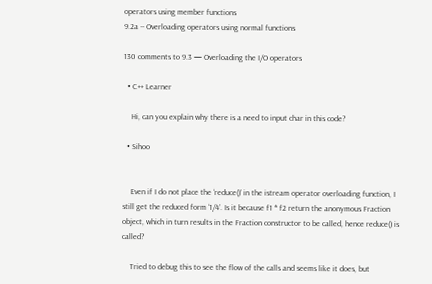operators using member functions
9.2a -- Overloading operators using normal functions

130 comments to 9.3 — Overloading the I/O operators

  • C++ Learner

    Hi, can you explain why there is a need to input char in this code?

  • Sihoo


    Even if I do not place the ‘reduce()’ in the istream operator overloading function, I still get the reduced form ‘1/4’. Is it because f1 * f2 return the anonymous Fraction object, which in turn results in the Fraction constructor to be called, hence reduce() is called?

    Tried to debug this to see the flow of the calls and seems like it does, but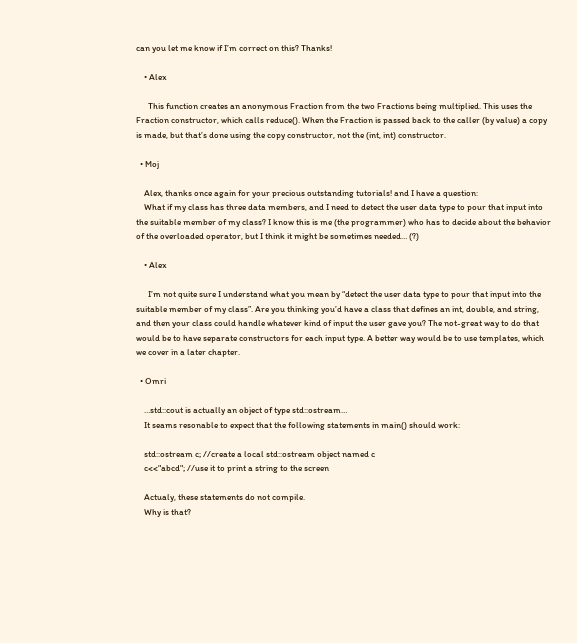can you let me know if I’m correct on this? Thanks!

    • Alex

      This function creates an anonymous Fraction from the two Fractions being multiplied. This uses the Fraction constructor, which calls reduce(). When the Fraction is passed back to the caller (by value) a copy is made, but that’s done using the copy constructor, not the (int, int) constructor.

  • Moj

    Alex, thanks once again for your precious outstanding tutorials! and I have a question:
    What if my class has three data members, and I need to detect the user data type to pour that input into the suitable member of my class? I know this is me (the programmer) who has to decide about the behavior of the overloaded operator, but I think it might be sometimes needed… (?)

    • Alex

      I’m not quite sure I understand what you mean by “detect the user data type to pour that input into the suitable member of my class”. Are you thinking you’d have a class that defines an int, double, and string, and then your class could handle whatever kind of input the user gave you? The not-great way to do that would be to have separate constructors for each input type. A better way would be to use templates, which we cover in a later chapter.

  • Omri

    …std::cout is actually an object of type std::ostream…
    It seams resonable to expect that the following statements in main() should work:

    std::ostream c; //create a local std::ostream object named c
    c<<"abcd"; //use it to print a string to the screen

    Actualy, these statements do not compile.
    Why is that?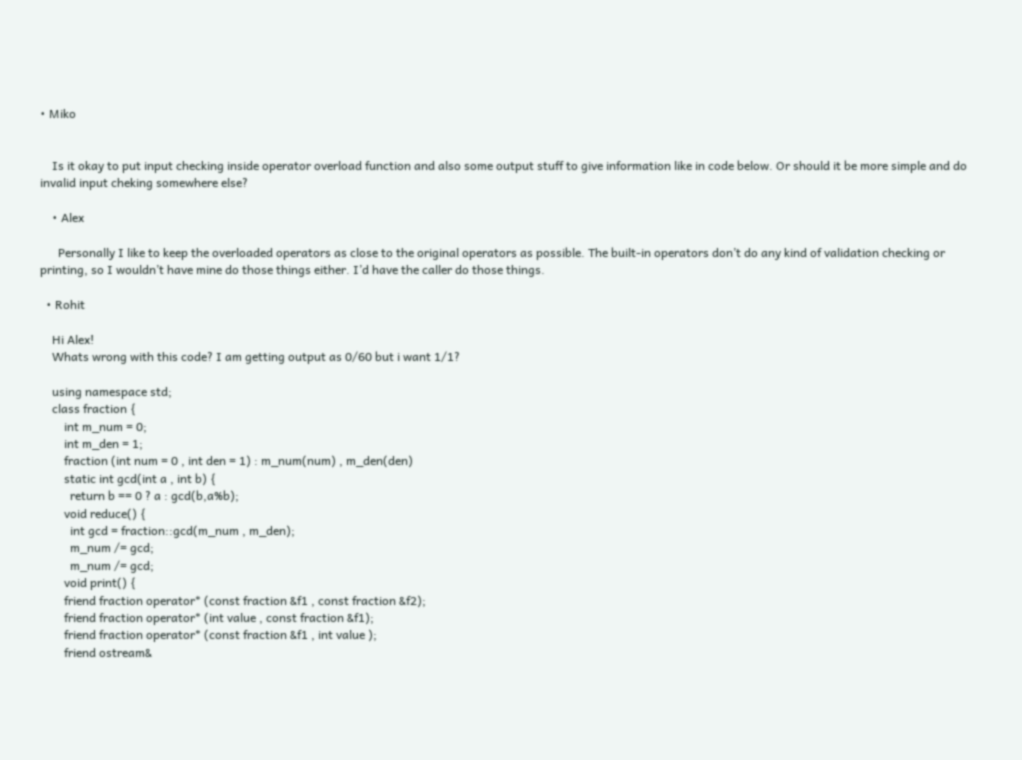• Miko


    Is it okay to put input checking inside operator overload function and also some output stuff to give information like in code below. Or should it be more simple and do invalid input cheking somewhere else?

    • Alex

      Personally I like to keep the overloaded operators as close to the original operators as possible. The built-in operators don’t do any kind of validation checking or printing, so I wouldn’t have mine do those things either. I’d have the caller do those things.

  • Rohit

    Hi Alex!
    Whats wrong with this code? I am getting output as 0/60 but i want 1/1?

    using namespace std;
    class fraction {
        int m_num = 0;
        int m_den = 1;
        fraction (int num = 0 , int den = 1) : m_num(num) , m_den(den)
        static int gcd(int a , int b) {
          return b == 0 ? a : gcd(b,a%b);
        void reduce() {
          int gcd = fraction::gcd(m_num , m_den);
          m_num /= gcd;
          m_num /= gcd;
        void print() {
        friend fraction operator* (const fraction &f1 , const fraction &f2);
        friend fraction operator* (int value , const fraction &f1);
        friend fraction operator* (const fraction &f1 , int value );
        friend ostream&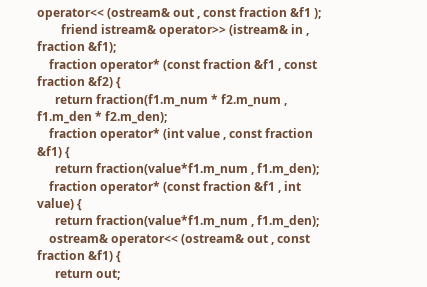operator<< (ostream& out , const fraction &f1 );
        friend istream& operator>> (istream& in , fraction &f1);
    fraction operator* (const fraction &f1 , const fraction &f2) {
      return fraction(f1.m_num * f2.m_num , f1.m_den * f2.m_den);
    fraction operator* (int value , const fraction &f1) {
      return fraction(value*f1.m_num , f1.m_den);
    fraction operator* (const fraction &f1 , int value) {
      return fraction(value*f1.m_num , f1.m_den);
    ostream& operator<< (ostream& out , const fraction &f1) {
      return out;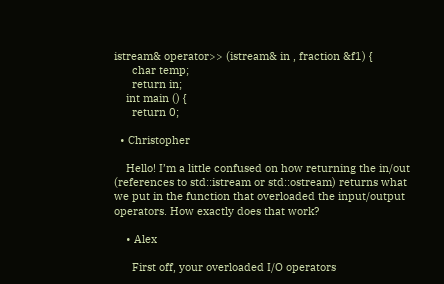istream& operator>> (istream& in , fraction &f1) {
      char temp;
      return in;
    int main () {
      return 0;

  • Christopher

    Hello! I’m a little confused on how returning the in/out (references to std::istream or std::ostream) returns what we put in the function that overloaded the input/output operators. How exactly does that work?

    • Alex

      First off, your overloaded I/O operators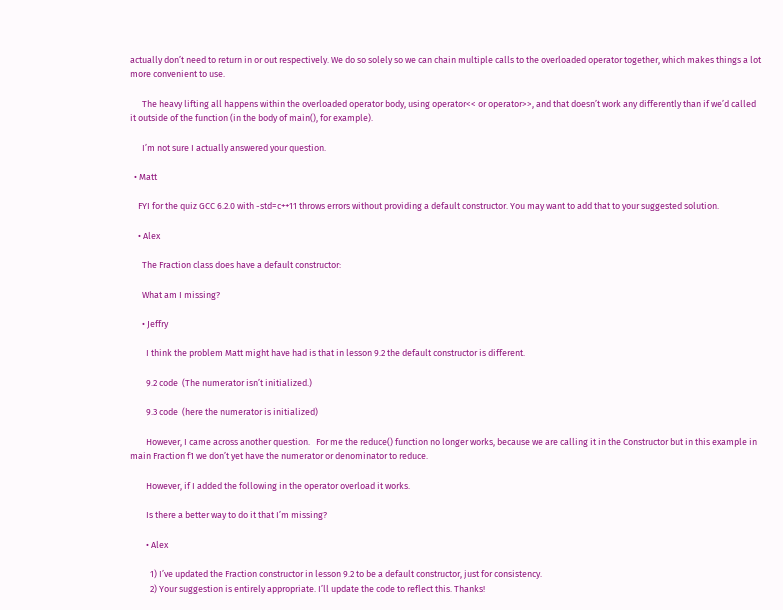actually don’t need to return in or out respectively. We do so solely so we can chain multiple calls to the overloaded operator together, which makes things a lot more convenient to use.

      The heavy lifting all happens within the overloaded operator body, using operator<< or operator>>, and that doesn’t work any differently than if we’d called it outside of the function (in the body of main(), for example).

      I’m not sure I actually answered your question.

  • Matt

    FYI for the quiz GCC 6.2.0 with -std=c++11 throws errors without providing a default constructor. You may want to add that to your suggested solution.

    • Alex

      The Fraction class does have a default constructor:

      What am I missing?

      • Jeffry

        I think the problem Matt might have had is that in lesson 9.2 the default constructor is different.

        9.2 code  (The numerator isn’t initialized.)

        9.3 code  (here the numerator is initialized)

        However, I came across another question.   For me the reduce() function no longer works, because we are calling it in the Constructor but in this example in main Fraction f1 we don’t yet have the numerator or denominator to reduce.

        However, if I added the following in the operator overload it works.

        Is there a better way to do it that I’m missing?

        • Alex

          1) I’ve updated the Fraction constructor in lesson 9.2 to be a default constructor, just for consistency.
          2) Your suggestion is entirely appropriate. I’ll update the code to reflect this. Thanks!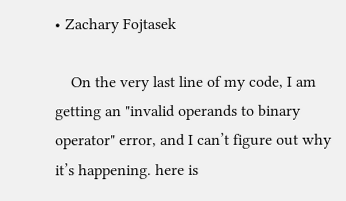• Zachary Fojtasek

    On the very last line of my code, I am getting an "invalid operands to binary operator" error, and I can’t figure out why it’s happening. here is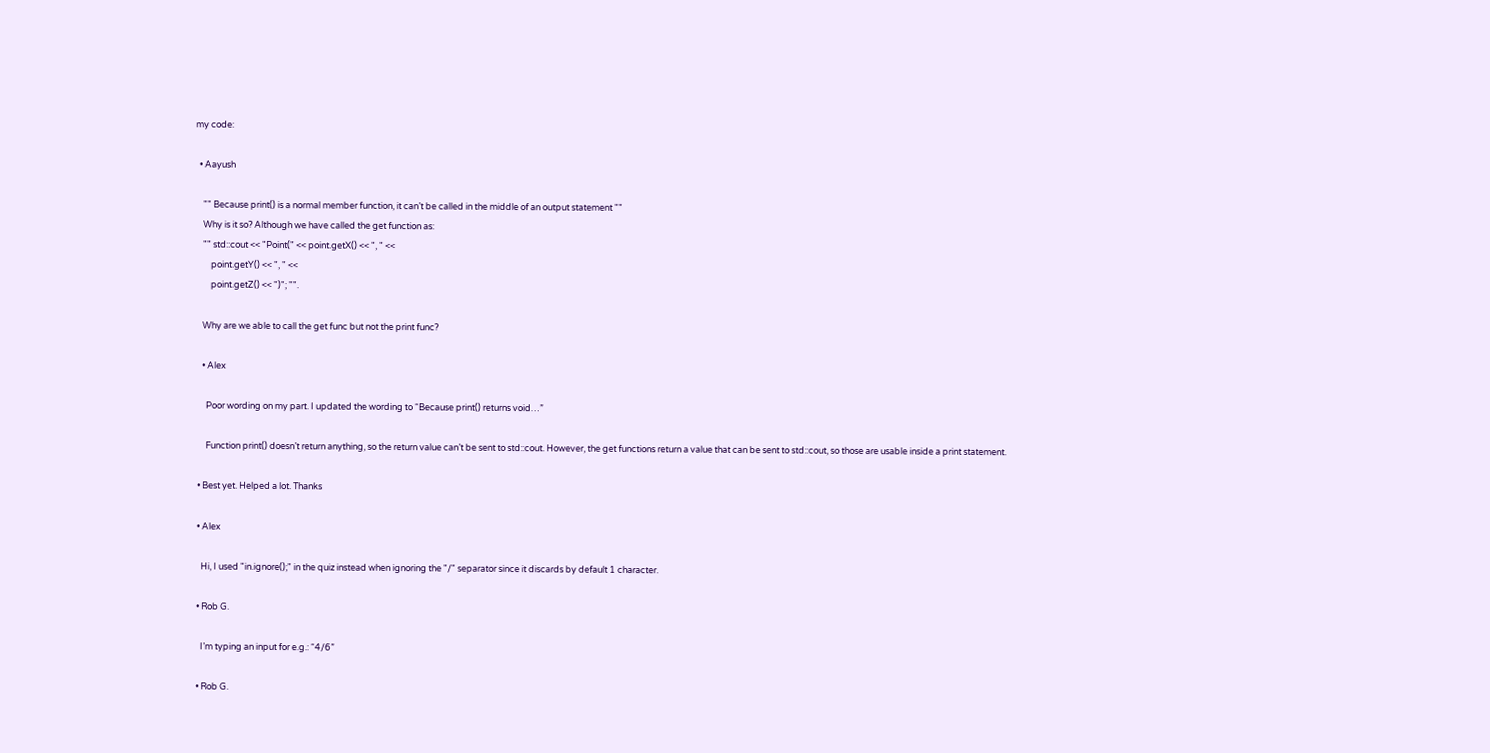my code:

  • Aayush

    "" Because print() is a normal member function, it can’t be called in the middle of an output statement ""
    Why is it so? Although we have called the get function as:
    "" std::cout << "Point(" << point.getX() << ", " <<
        point.getY() << ", " <<
        point.getZ() << ")"; "".

    Why are we able to call the get func but not the print func?

    • Alex

      Poor wording on my part. I updated the wording to “Because print() returns void…”

      Function print() doesn’t return anything, so the return value can’t be sent to std::cout. However, the get functions return a value that can be sent to std::cout, so those are usable inside a print statement.

  • Best yet. Helped a lot. Thanks

  • Alex

    Hi, I used "in.ignore();" in the quiz instead when ignoring the "/" separator since it discards by default 1 character.

  • Rob G.

    I’m typing an input for e.g.: “4/6”

  • Rob G.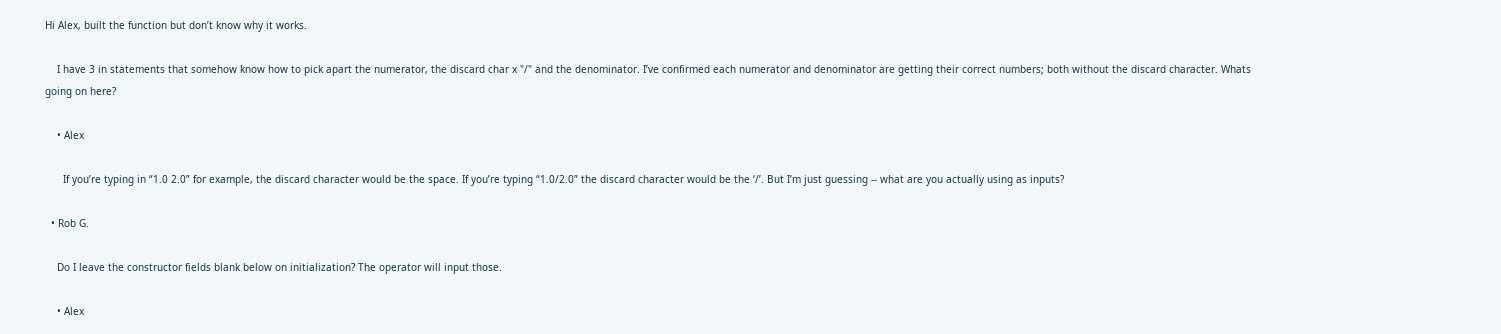Hi Alex, built the function but don’t know why it works.

    I have 3 in statements that somehow know how to pick apart the numerator, the discard char x "/" and the denominator. I’ve confirmed each numerator and denominator are getting their correct numbers; both without the discard character. Whats going on here?

    • Alex

      If you’re typing in “1.0 2.0” for example, the discard character would be the space. If you’re typing “1.0/2.0” the discard character would be the ‘/’. But I’m just guessing -- what are you actually using as inputs?

  • Rob G.

    Do I leave the constructor fields blank below on initialization? The operator will input those.

    • Alex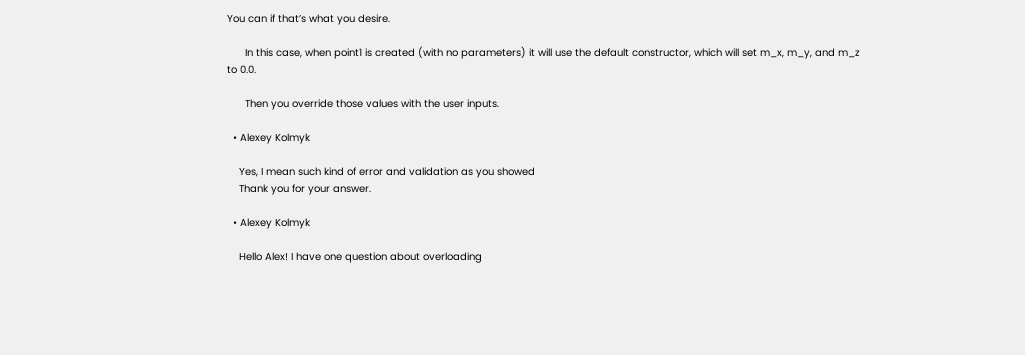You can if that’s what you desire.

      In this case, when point1 is created (with no parameters) it will use the default constructor, which will set m_x, m_y, and m_z to 0.0.

      Then you override those values with the user inputs.

  • Alexey Kolmyk

    Yes, I mean such kind of error and validation as you showed
    Thank you for your answer.

  • Alexey Kolmyk

    Hello Alex! I have one question about overloading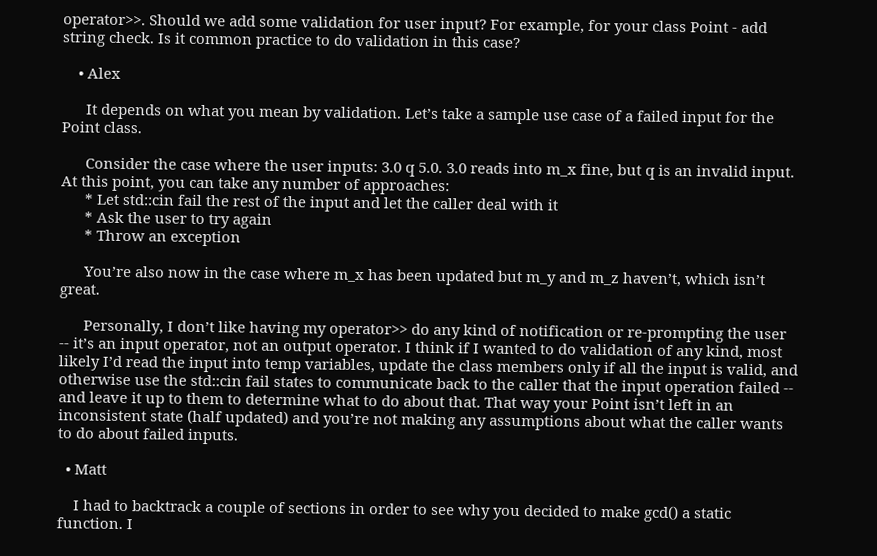operator>>. Should we add some validation for user input? For example, for your class Point - add string check. Is it common practice to do validation in this case?

    • Alex

      It depends on what you mean by validation. Let’s take a sample use case of a failed input for the Point class.

      Consider the case where the user inputs: 3.0 q 5.0. 3.0 reads into m_x fine, but q is an invalid input. At this point, you can take any number of approaches:
      * Let std::cin fail the rest of the input and let the caller deal with it
      * Ask the user to try again
      * Throw an exception

      You’re also now in the case where m_x has been updated but m_y and m_z haven’t, which isn’t great.

      Personally, I don’t like having my operator>> do any kind of notification or re-prompting the user -- it’s an input operator, not an output operator. I think if I wanted to do validation of any kind, most likely I’d read the input into temp variables, update the class members only if all the input is valid, and otherwise use the std::cin fail states to communicate back to the caller that the input operation failed -- and leave it up to them to determine what to do about that. That way your Point isn’t left in an inconsistent state (half updated) and you’re not making any assumptions about what the caller wants to do about failed inputs.

  • Matt

    I had to backtrack a couple of sections in order to see why you decided to make gcd() a static function. I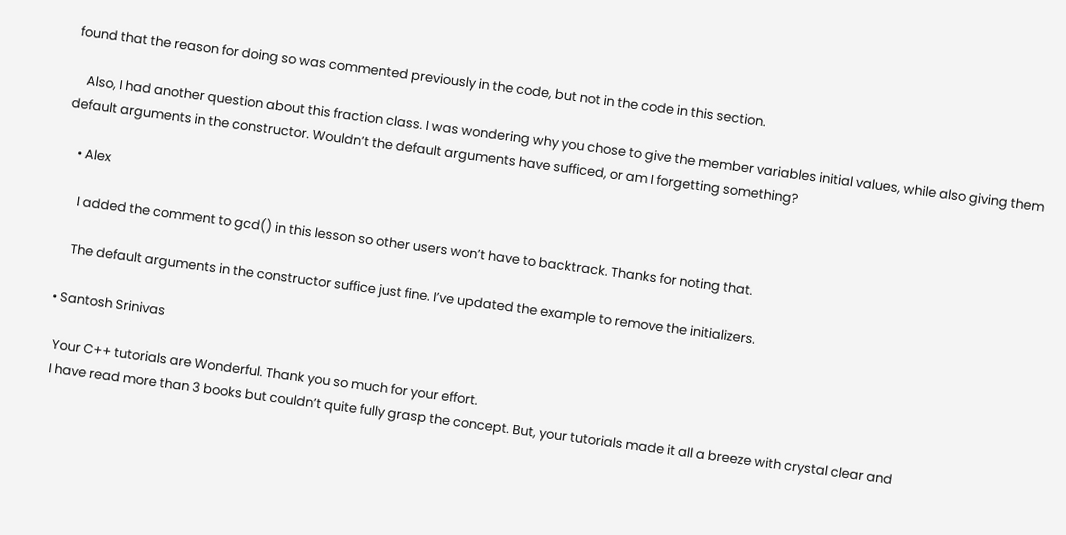found that the reason for doing so was commented previously in the code, but not in the code in this section.

    Also, I had another question about this fraction class. I was wondering why you chose to give the member variables initial values, while also giving them default arguments in the constructor. Wouldn’t the default arguments have sufficed, or am I forgetting something?

    • Alex

      I added the comment to gcd() in this lesson so other users won’t have to backtrack. Thanks for noting that.

      The default arguments in the constructor suffice just fine. I’ve updated the example to remove the initializers.

  • Santosh Srinivas

    Your C++ tutorials are Wonderful. Thank you so much for your effort.
    I have read more than 3 books but couldn’t quite fully grasp the concept. But, your tutorials made it all a breeze with crystal clear and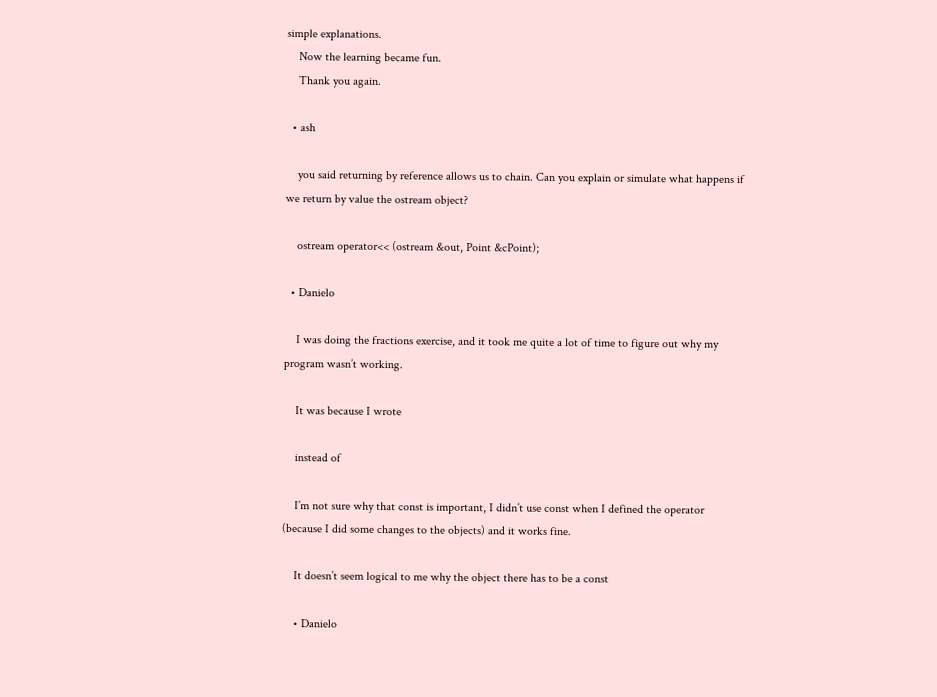simple explanations.
    Now the learning became fun.
    Thank you again.

  • ash

    you said returning by reference allows us to chain. Can you explain or simulate what happens if we return by value the ostream object?

    ostream operator<< (ostream &out, Point &cPoint);

  • Danielo

    I was doing the fractions exercise, and it took me quite a lot of time to figure out why my program wasn’t working.

    It was because I wrote

    instead of

    I’m not sure why that const is important, I didn’t use const when I defined the operator (because I did some changes to the objects) and it works fine.

    It doesn’t seem logical to me why the object there has to be a const

    • Danielo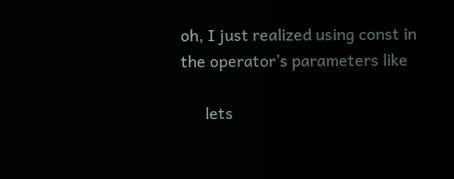oh, I just realized using const in the operator’s parameters like

      lets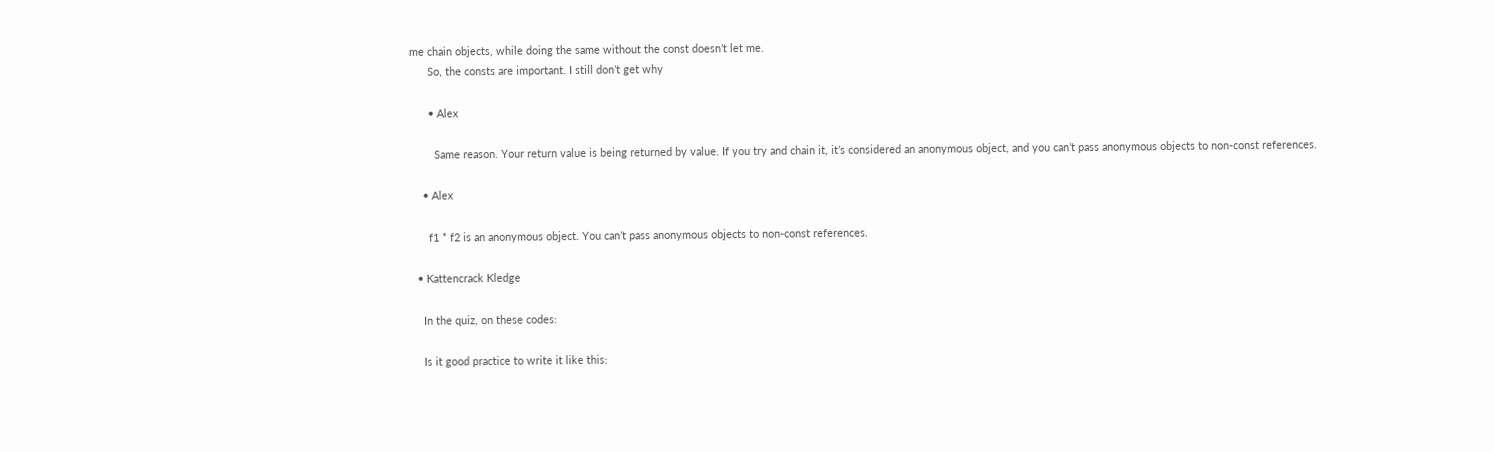me chain objects, while doing the same without the const doesn’t let me.
      So, the consts are important. I still don’t get why

      • Alex

        Same reason. Your return value is being returned by value. If you try and chain it, it’s considered an anonymous object, and you can’t pass anonymous objects to non-const references.

    • Alex

      f1 * f2 is an anonymous object. You can’t pass anonymous objects to non-const references.

  • Kattencrack Kledge

    In the quiz, on these codes:

    Is it good practice to write it like this: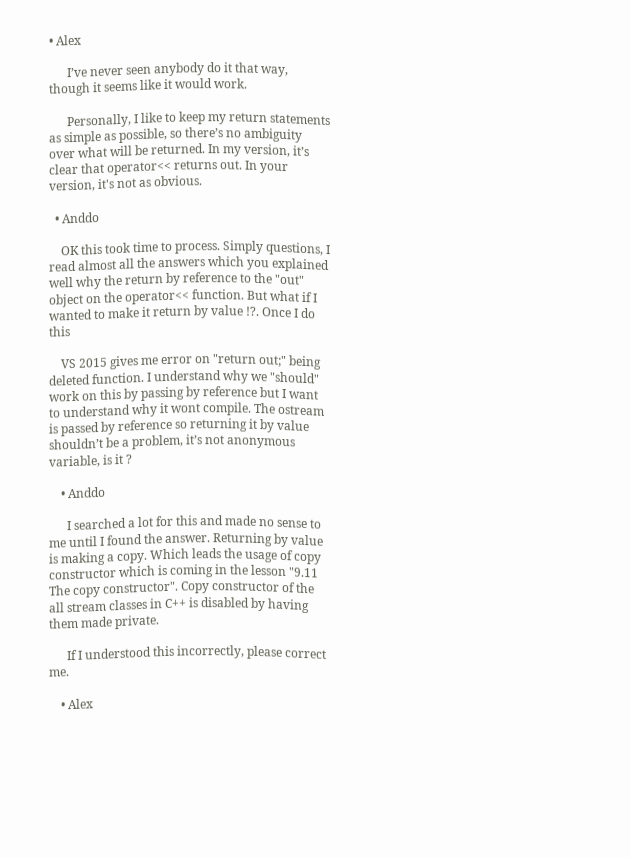• Alex

      I’ve never seen anybody do it that way, though it seems like it would work.

      Personally, I like to keep my return statements as simple as possible, so there’s no ambiguity over what will be returned. In my version, it’s clear that operator<< returns out. In your version, it's not as obvious.

  • Anddo

    OK this took time to process. Simply questions, I read almost all the answers which you explained well why the return by reference to the "out" object on the operator<< function. But what if I wanted to make it return by value !?. Once I do this

    VS 2015 gives me error on "return out;" being deleted function. I understand why we "should" work on this by passing by reference but I want to understand why it wont compile. The ostream is passed by reference so returning it by value shouldn’t be a problem, it’s not anonymous variable, is it ?

    • Anddo

      I searched a lot for this and made no sense to me until I found the answer. Returning by value is making a copy. Which leads the usage of copy constructor which is coming in the lesson "9.11 The copy constructor". Copy constructor of the all stream classes in C++ is disabled by having them made private.

      If I understood this incorrectly, please correct me.

    • Alex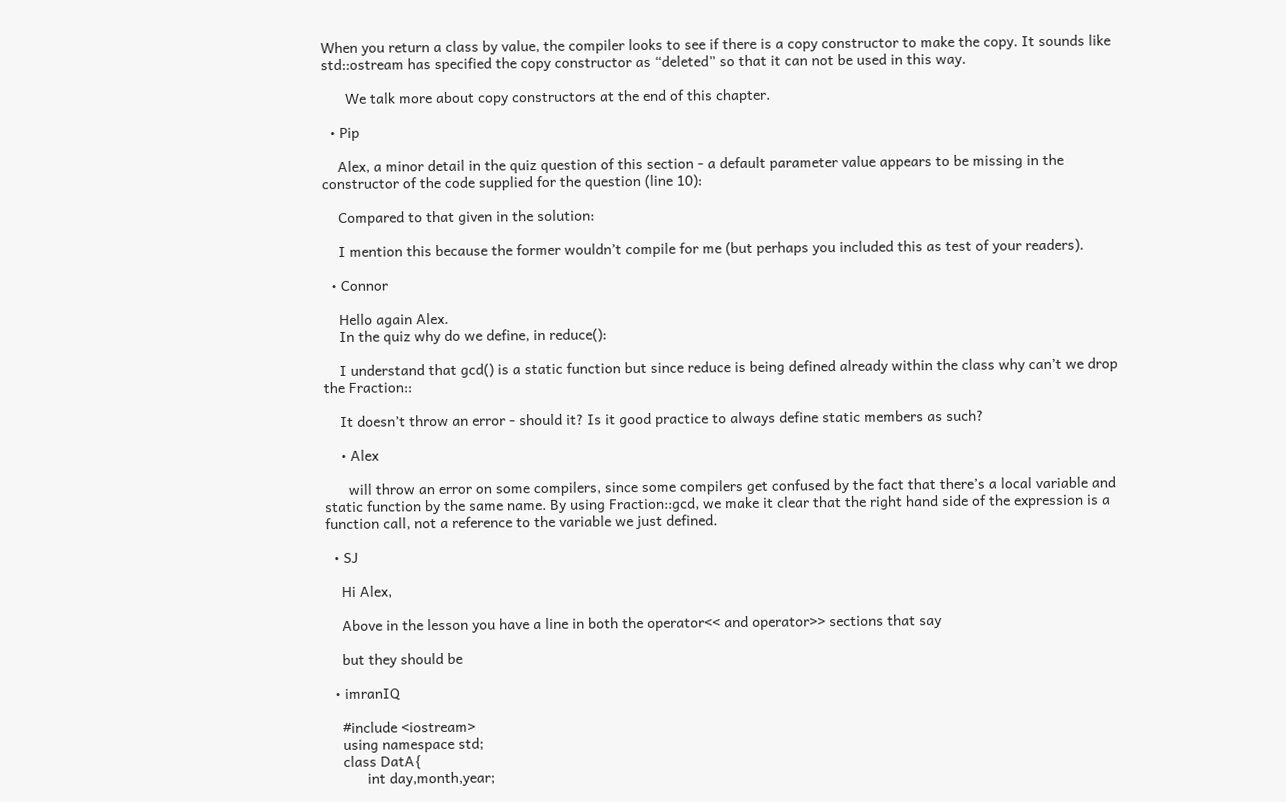When you return a class by value, the compiler looks to see if there is a copy constructor to make the copy. It sounds like std::ostream has specified the copy constructor as “deleted” so that it can not be used in this way.

      We talk more about copy constructors at the end of this chapter.

  • Pip

    Alex, a minor detail in the quiz question of this section - a default parameter value appears to be missing in the constructor of the code supplied for the question (line 10):

    Compared to that given in the solution:

    I mention this because the former wouldn’t compile for me (but perhaps you included this as test of your readers).

  • Connor

    Hello again Alex.
    In the quiz why do we define, in reduce():

    I understand that gcd() is a static function but since reduce is being defined already within the class why can’t we drop the Fraction::

    It doesn’t throw an error - should it? Is it good practice to always define static members as such?

    • Alex

      will throw an error on some compilers, since some compilers get confused by the fact that there’s a local variable and static function by the same name. By using Fraction::gcd, we make it clear that the right hand side of the expression is a function call, not a reference to the variable we just defined.

  • SJ

    Hi Alex,

    Above in the lesson you have a line in both the operator<< and operator>> sections that say

    but they should be

  • imranIQ

    #include <iostream>
    using namespace std;
    class DatA{
          int day,month,year;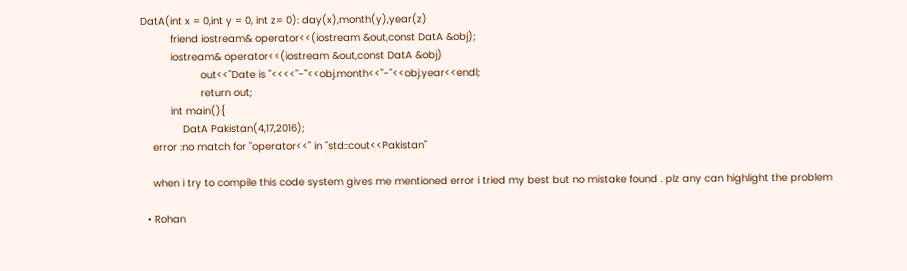DatA(int x = 0,int y = 0, int z= 0): day(x),month(y),year(z)
          friend iostream& operator<<(iostream &out,const DatA &obj);
          iostream& operator<<(iostream &out,const DatA &obj)
                    out<<"Date is "<<<<"-"<<obj.month<<"-"<<obj.year<<endl;
                    return out;
          int main(){
              DatA Pakistan(4,17,2016);
    error :no match for "operator<<" in "std::cout<<Pakistan"

    when i try to compile this code system gives me mentioned error i tried my best but no mistake found . plz any can highlight the problem

  • Rohan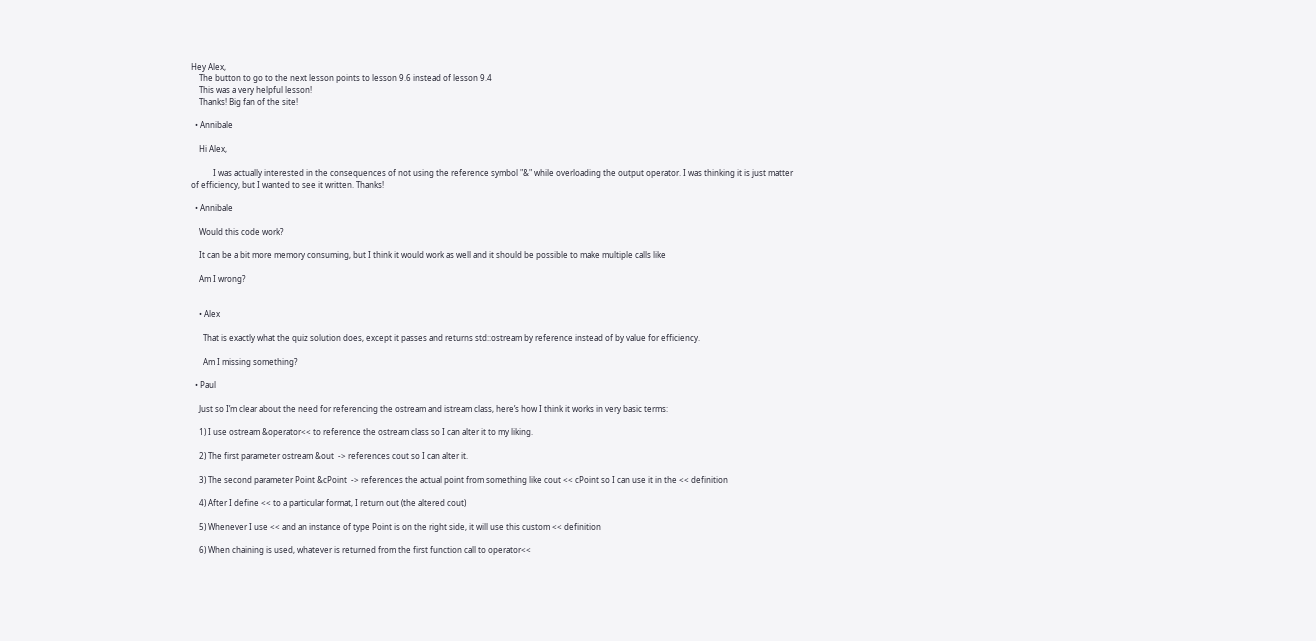Hey Alex,
    The button to go to the next lesson points to lesson 9.6 instead of lesson 9.4
    This was a very helpful lesson!
    Thanks! Big fan of the site!

  • Annibale

    Hi Alex,

           I was actually interested in the consequences of not using the reference symbol "&" while overloading the output operator. I was thinking it is just matter of efficiency, but I wanted to see it written. Thanks!

  • Annibale

    Would this code work?

    It can be a bit more memory consuming, but I think it would work as well and it should be possible to make multiple calls like

    Am I wrong?


    • Alex

      That is exactly what the quiz solution does, except it passes and returns std::ostream by reference instead of by value for efficiency.

      Am I missing something?

  • Paul

    Just so I’m clear about the need for referencing the ostream and istream class, here’s how I think it works in very basic terms:

    1) I use ostream &operator<< to reference the ostream class so I can alter it to my liking.

    2) The first parameter ostream &out  -> references cout so I can alter it.

    3) The second parameter Point &cPoint  -> references the actual point from something like cout << cPoint so I can use it in the << definition

    4) After I define << to a particular format, I return out (the altered cout)

    5) Whenever I use << and an instance of type Point is on the right side, it will use this custom << definition

    6) When chaining is used, whatever is returned from the first function call to operator<<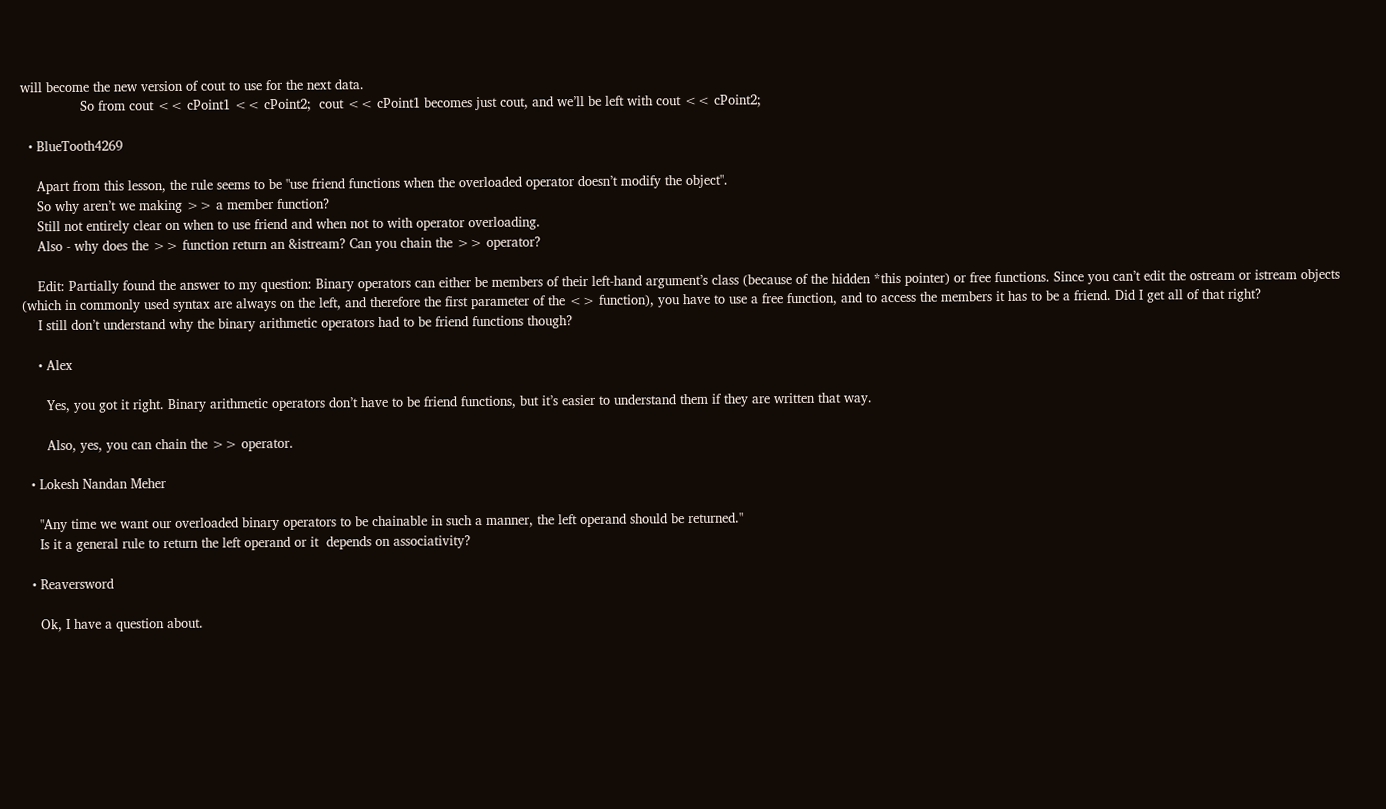will become the new version of cout to use for the next data.
               So from cout << cPoint1 << cPoint2;  cout << cPoint1 becomes just cout, and we’ll be left with cout << cPoint2;

  • BlueTooth4269

    Apart from this lesson, the rule seems to be "use friend functions when the overloaded operator doesn’t modify the object".
    So why aren’t we making >> a member function?
    Still not entirely clear on when to use friend and when not to with operator overloading.
    Also - why does the >> function return an &istream? Can you chain the >> operator?

    Edit: Partially found the answer to my question: Binary operators can either be members of their left-hand argument’s class (because of the hidden *this pointer) or free functions. Since you can’t edit the ostream or istream objects (which in commonly used syntax are always on the left, and therefore the first parameter of the <> function), you have to use a free function, and to access the members it has to be a friend. Did I get all of that right?
    I still don’t understand why the binary arithmetic operators had to be friend functions though?

    • Alex

      Yes, you got it right. Binary arithmetic operators don’t have to be friend functions, but it’s easier to understand them if they are written that way.

      Also, yes, you can chain the >> operator.

  • Lokesh Nandan Meher

    "Any time we want our overloaded binary operators to be chainable in such a manner, the left operand should be returned."
    Is it a general rule to return the left operand or it  depends on associativity?

  • Reaversword

    Ok, I have a question about.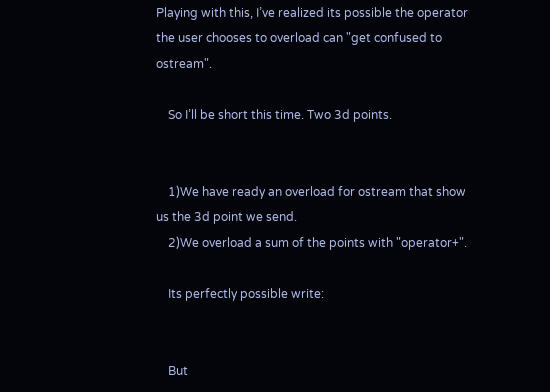Playing with this, I’ve realized its possible the operator the user chooses to overload can "get confused to ostream".

    So I’ll be short this time. Two 3d points.


    1)We have ready an overload for ostream that show us the 3d point we send.
    2)We overload a sum of the points with "operator+".

    Its perfectly possible write:


    But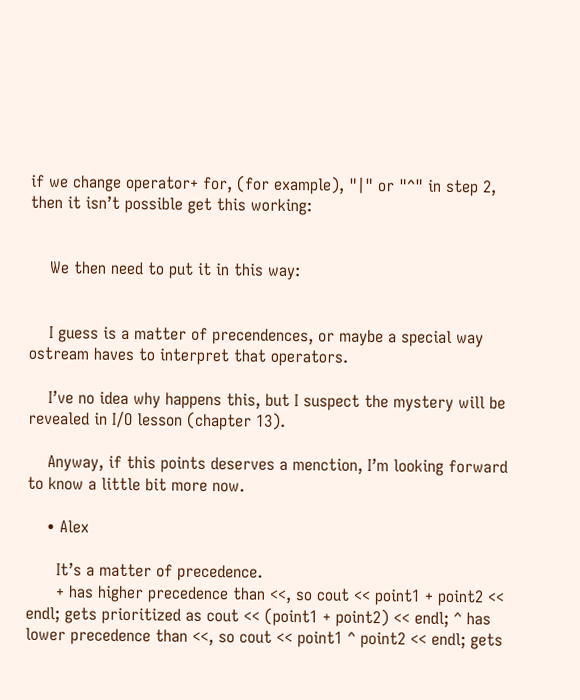if we change operator+ for, (for example), "|" or "^" in step 2, then it isn’t possible get this working:


    We then need to put it in this way:


    I guess is a matter of precendences, or maybe a special way ostream haves to interpret that operators.

    I’ve no idea why happens this, but I suspect the mystery will be revealed in I/O lesson (chapter 13).

    Anyway, if this points deserves a menction, I’m looking forward to know a little bit more now.

    • Alex

      It’s a matter of precedence.
      + has higher precedence than <<, so cout << point1 + point2 << endl; gets prioritized as cout << (point1 + point2) << endl; ^ has lower precedence than <<, so cout << point1 ^ point2 << endl; gets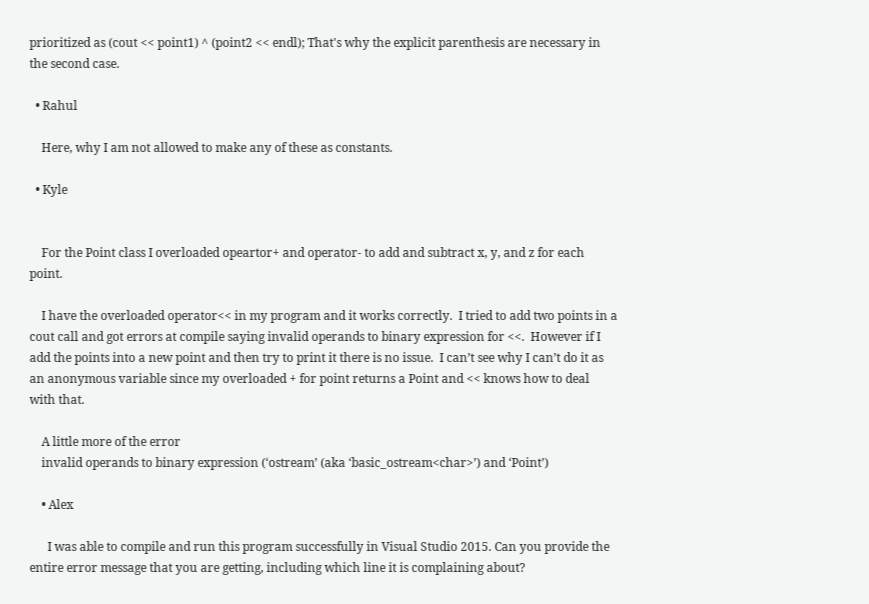prioritized as (cout << point1) ^ (point2 << endl); That's why the explicit parenthesis are necessary in the second case.

  • Rahul

    Here, why I am not allowed to make any of these as constants.

  • Kyle


    For the Point class I overloaded opeartor+ and operator- to add and subtract x, y, and z for each point.

    I have the overloaded operator<< in my program and it works correctly.  I tried to add two points in a cout call and got errors at compile saying invalid operands to binary expression for <<.  However if I add the points into a new point and then try to print it there is no issue.  I can’t see why I can’t do it as an anonymous variable since my overloaded + for point returns a Point and << knows how to deal with that.

    A little more of the error
    invalid operands to binary expression (‘ostream’ (aka ‘basic_ostream<char>’) and ‘Point’)

    • Alex

      I was able to compile and run this program successfully in Visual Studio 2015. Can you provide the entire error message that you are getting, including which line it is complaining about?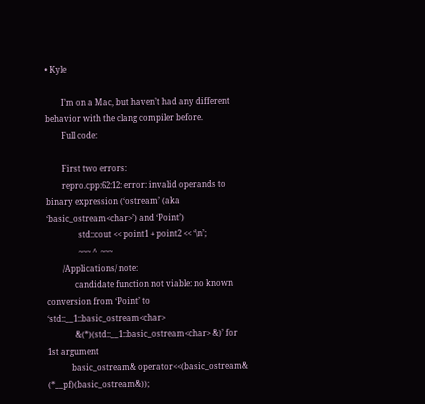• Kyle

        I’m on a Mac, but haven’t had any different behavior with the clang compiler before.
        Full code:

        First two errors:
        repro.cpp:62:12: error: invalid operands to binary expression (‘ostream’ (aka ‘basic_ostream<char>’) and ‘Point’)
                std::cout << point1 + point2 << ‘\n’;
                ~~~ ^  ~~~
        /Applications/ note:
              candidate function not viable: no known conversion from ‘Point’ to ‘std::__1::basic_ostream<char>
              &(*)(std::__1::basic_ostream<char> &)’ for 1st argument
            basic_ostream& operator<<(basic_ostream& (*__pf)(basic_ostream&));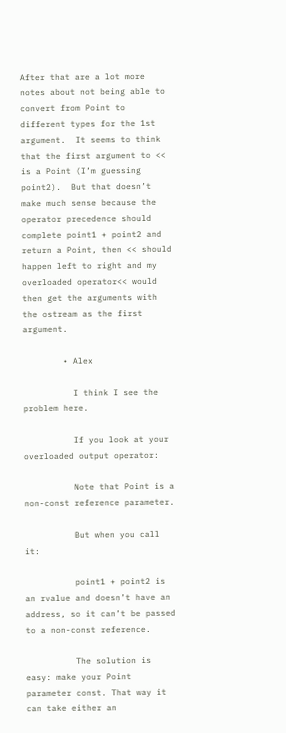After that are a lot more notes about not being able to convert from Point to different types for the 1st argument.  It seems to think that the first argument to << is a Point (I’m guessing point2).  But that doesn’t make much sense because the operator precedence should complete point1 + point2 and return a Point, then << should happen left to right and my overloaded operator<< would then get the arguments with the ostream as the first argument.

        • Alex

          I think I see the problem here.

          If you look at your overloaded output operator:

          Note that Point is a non-const reference parameter.

          But when you call it:

          point1 + point2 is an rvalue and doesn’t have an address, so it can’t be passed to a non-const reference.

          The solution is easy: make your Point parameter const. That way it can take either an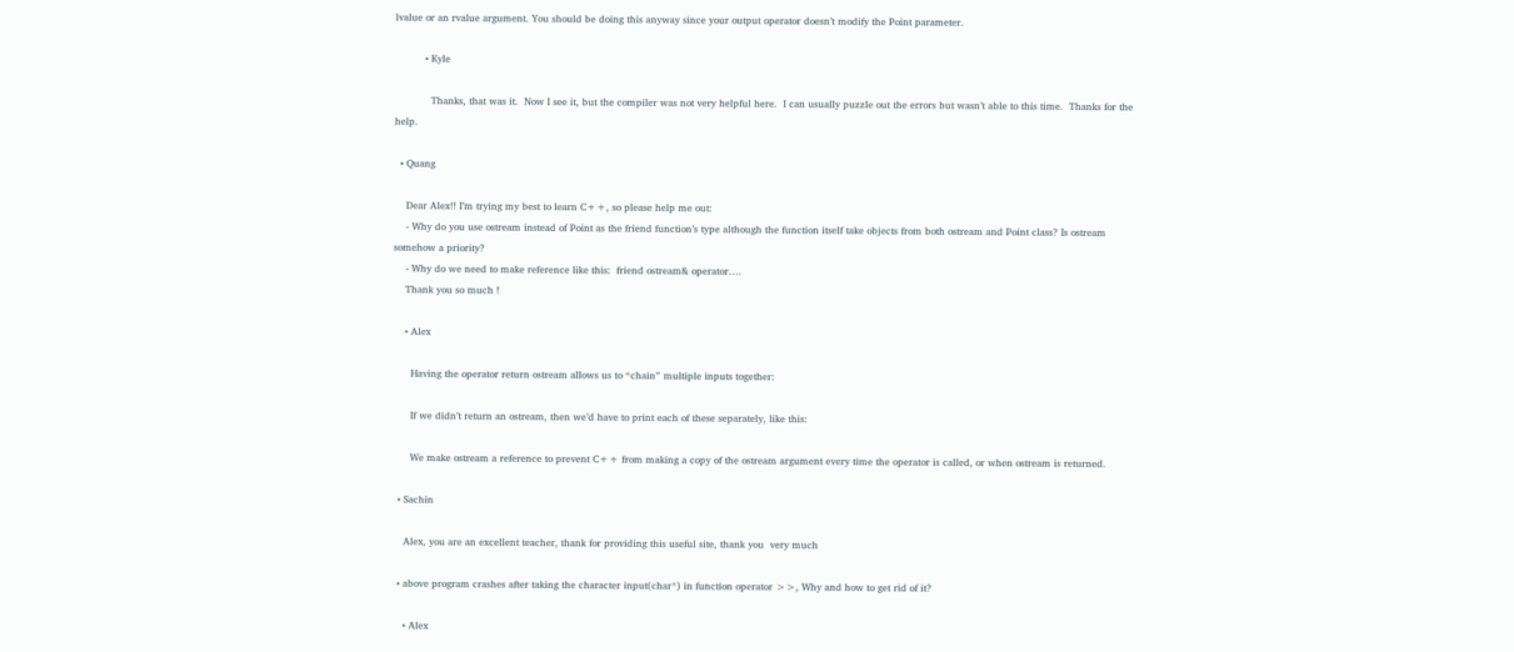lvalue or an rvalue argument. You should be doing this anyway since your output operator doesn’t modify the Point parameter.

          • Kyle

            Thanks, that was it.  Now I see it, but the compiler was not very helpful here.  I can usually puzzle out the errors but wasn’t able to this time.  Thanks for the help.

  • Quang

    Dear Alex!! I’m trying my best to learn C++, so please help me out:
    - Why do you use ostream instead of Point as the friend function’s type although the function itself take objects from both ostream and Point class? Is ostream somehow a priority?
    - Why do we need to make reference like this:  friend ostream& operator….
    Thank you so much !

    • Alex

      Having the operator return ostream allows us to “chain” multiple inputs together:

      If we didn’t return an ostream, then we’d have to print each of these separately, like this:

      We make ostream a reference to prevent C++ from making a copy of the ostream argument every time the operator is called, or when ostream is returned.

  • Sachin

    Alex, you are an excellent teacher, thank for providing this useful site, thank you  very much

  • above program crashes after taking the character input(char*) in function operator >>, Why and how to get rid of it?

    • Alex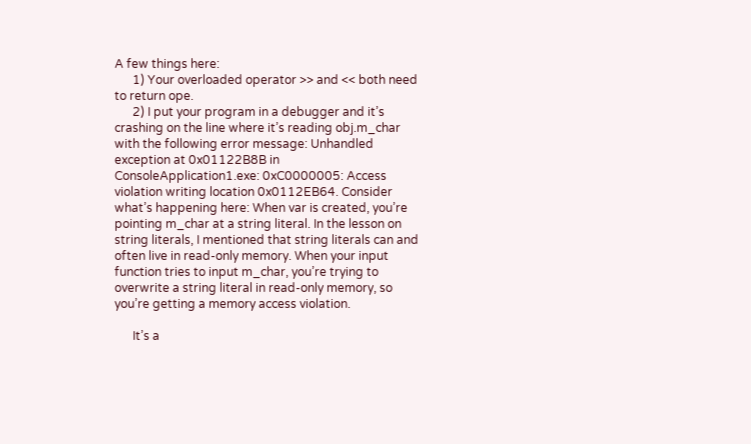A few things here:
      1) Your overloaded operator >> and << both need to return ope.
      2) I put your program in a debugger and it’s crashing on the line where it’s reading obj.m_char with the following error message: Unhandled exception at 0x01122B8B in ConsoleApplication1.exe: 0xC0000005: Access violation writing location 0x0112EB64. Consider what’s happening here: When var is created, you’re pointing m_char at a string literal. In the lesson on string literals, I mentioned that string literals can and often live in read-only memory. When your input function tries to input m_char, you’re trying to overwrite a string literal in read-only memory, so you’re getting a memory access violation.

      It’s a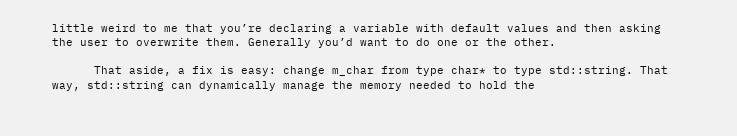little weird to me that you’re declaring a variable with default values and then asking the user to overwrite them. Generally you’d want to do one or the other.

      That aside, a fix is easy: change m_char from type char* to type std::string. That way, std::string can dynamically manage the memory needed to hold the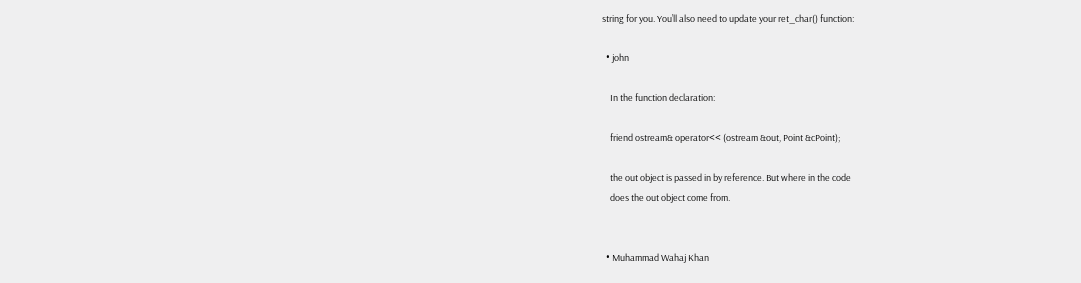string for you. You’ll also need to update your ret_char() function:

  • john

    In the function declaration:

    friend ostream& operator<< (ostream &out, Point &cPoint);

    the out object is passed in by reference. But where in the code
    does the out object come from.


  • Muhammad Wahaj Khan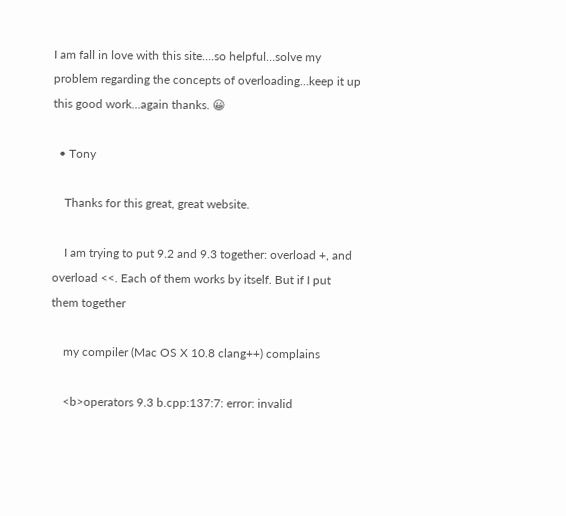I am fall in love with this site….so helpful…solve my problem regarding the concepts of overloading…keep it up this good work…again thanks. 😀

  • Tony

    Thanks for this great, great website.

    I am trying to put 9.2 and 9.3 together: overload +, and overload <<. Each of them works by itself. But if I put them together

    my compiler (Mac OS X 10.8 clang++) complains

    <b>operators 9.3 b.cpp:137:7: error: invalid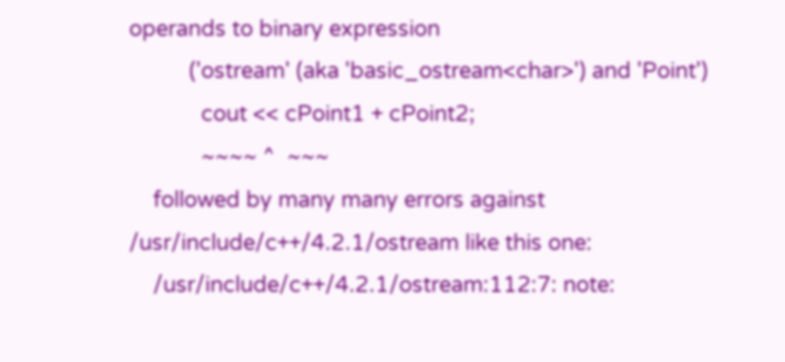operands to binary expression
          ('ostream' (aka 'basic_ostream<char>') and 'Point')
            cout << cPoint1 + cPoint2;
            ~~~~ ^  ~~~
    followed by many many errors against /usr/include/c++/4.2.1/ostream like this one:
    /usr/include/c++/4.2.1/ostream:112:7: note: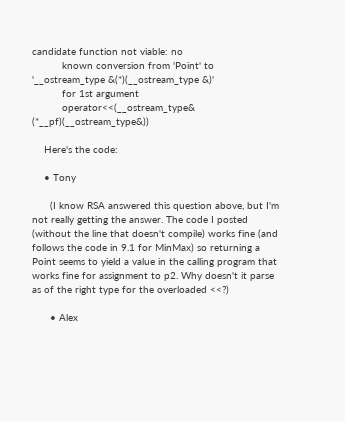candidate function not viable: no
          known conversion from 'Point' to '__ostream_type &(*)(__ostream_type &)'
          for 1st argument
          operator<<(__ostream_type& (*__pf)(__ostream_type&))

    Here's the code:

    • Tony

      (I know RSA answered this question above, but I'm not really getting the answer. The code I posted (without the line that doesn't compile) works fine (and follows the code in 9.1 for MinMax) so returning a Point seems to yield a value in the calling program that works fine for assignment to p2. Why doesn't it parse as of the right type for the overloaded <<?)

      • Alex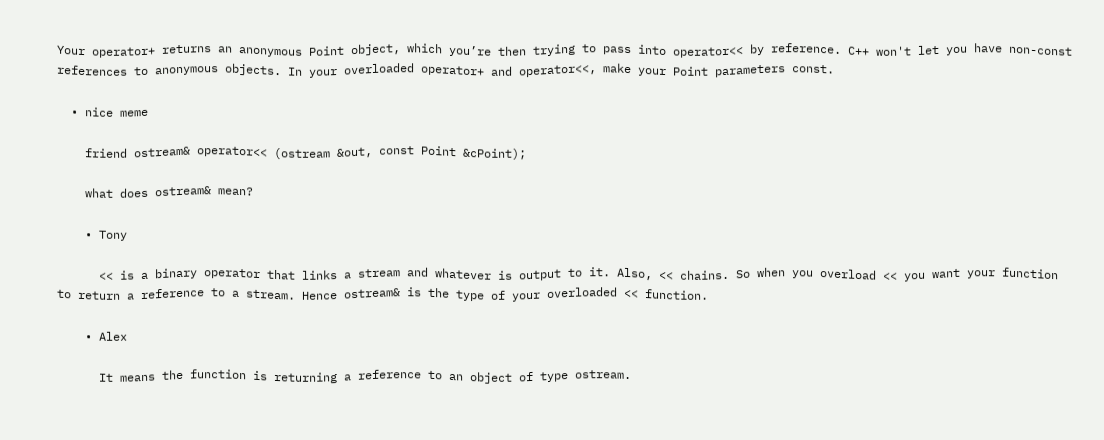Your operator+ returns an anonymous Point object, which you’re then trying to pass into operator<< by reference. C++ won't let you have non-const references to anonymous objects. In your overloaded operator+ and operator<<, make your Point parameters const.

  • nice meme

    friend ostream& operator<< (ostream &out, const Point &cPoint);

    what does ostream& mean?

    • Tony

      << is a binary operator that links a stream and whatever is output to it. Also, << chains. So when you overload << you want your function to return a reference to a stream. Hence ostream& is the type of your overloaded << function.

    • Alex

      It means the function is returning a reference to an object of type ostream.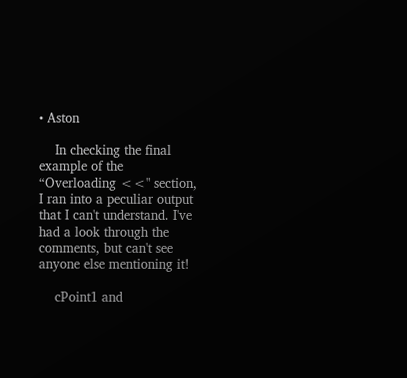• Aston

    In checking the final example of the “Overloading <<" section, I ran into a peculiar output that I can't understand. I've had a look through the comments, but can't see anyone else mentioning it!

    cPoint1 and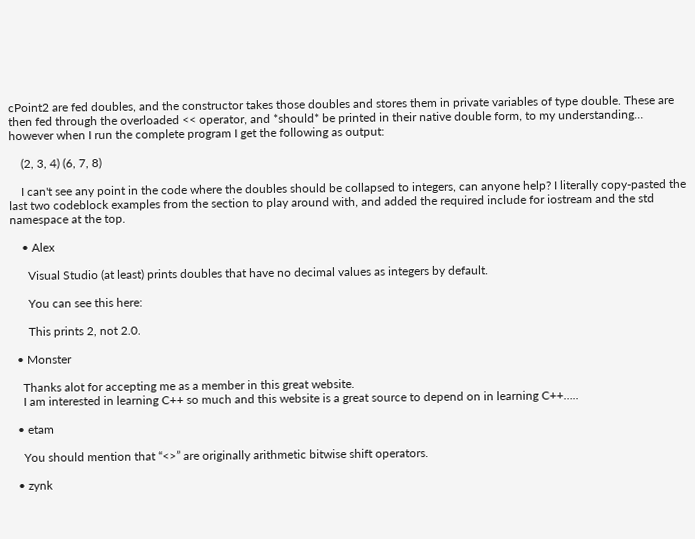cPoint2 are fed doubles, and the constructor takes those doubles and stores them in private variables of type double. These are then fed through the overloaded << operator, and *should* be printed in their native double form, to my understanding… however when I run the complete program I get the following as output:

    (2, 3, 4) (6, 7, 8)

    I can't see any point in the code where the doubles should be collapsed to integers, can anyone help? I literally copy-pasted the last two codeblock examples from the section to play around with, and added the required include for iostream and the std namespace at the top.

    • Alex

      Visual Studio (at least) prints doubles that have no decimal values as integers by default.

      You can see this here:

      This prints 2, not 2.0.

  • Monster

    Thanks alot for accepting me as a member in this great website.
    I am interested in learning C++ so much and this website is a great source to depend on in learning C++…..

  • etam

    You should mention that “<>” are originally arithmetic bitwise shift operators.

  • zynk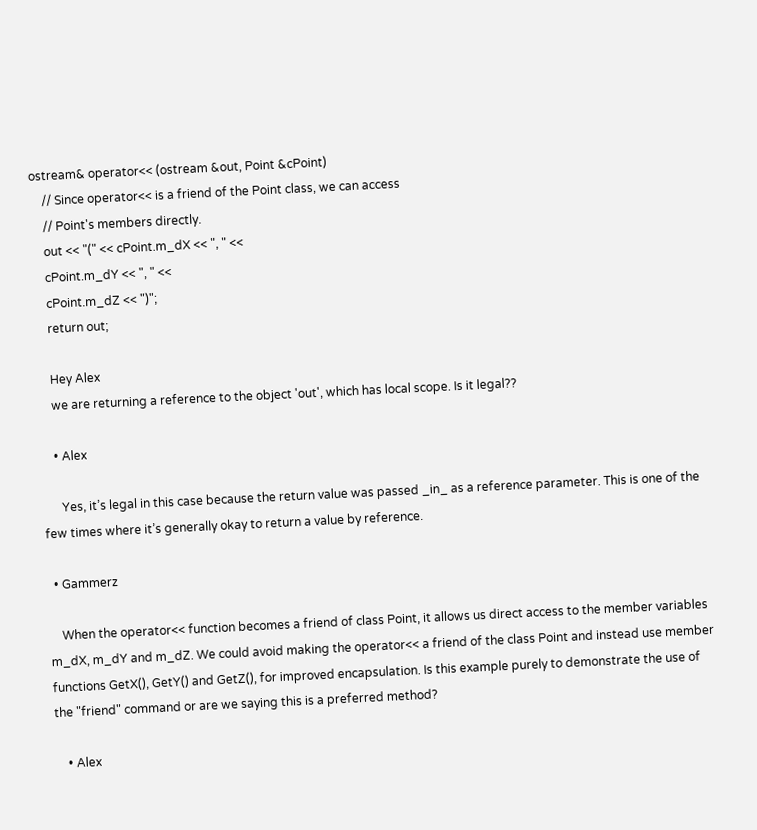ostream& operator<< (ostream &out, Point &cPoint)
    // Since operator<< is a friend of the Point class, we can access
    // Point's members directly.
    out << "(" << cPoint.m_dX << ", " <<
    cPoint.m_dY << ", " <<
    cPoint.m_dZ << ")";
    return out;

    Hey Alex
    we are returning a reference to the object 'out', which has local scope. Is it legal??

    • Alex

      Yes, it’s legal in this case because the return value was passed _in_ as a reference parameter. This is one of the few times where it’s generally okay to return a value by reference.

  • Gammerz

    When the operator<< function becomes a friend of class Point, it allows us direct access to the member variables m_dX, m_dY and m_dZ. We could avoid making the operator<< a friend of the class Point and instead use member functions GetX(), GetY() and GetZ(), for improved encapsulation. Is this example purely to demonstrate the use of the "friend" command or are we saying this is a preferred method?

    • Alex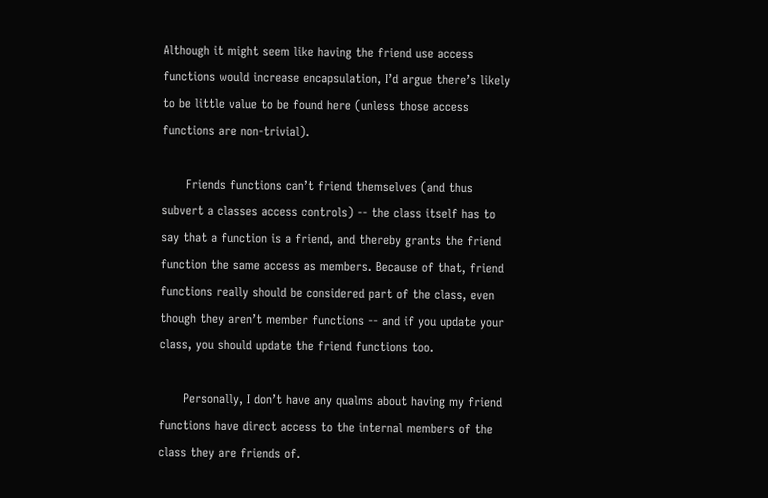Although it might seem like having the friend use access functions would increase encapsulation, I’d argue there’s likely to be little value to be found here (unless those access functions are non-trivial).

      Friends functions can’t friend themselves (and thus subvert a classes access controls) -- the class itself has to say that a function is a friend, and thereby grants the friend function the same access as members. Because of that, friend functions really should be considered part of the class, even though they aren’t member functions -- and if you update your class, you should update the friend functions too.

      Personally, I don’t have any qualms about having my friend functions have direct access to the internal members of the class they are friends of.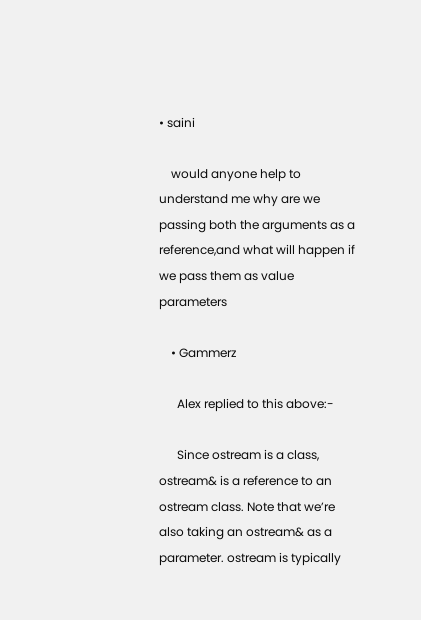• saini

    would anyone help to understand me why are we passing both the arguments as a reference,and what will happen if we pass them as value parameters

    • Gammerz

      Alex replied to this above:-

      Since ostream is a class, ostream& is a reference to an ostream class. Note that we’re also taking an ostream& as a parameter. ostream is typically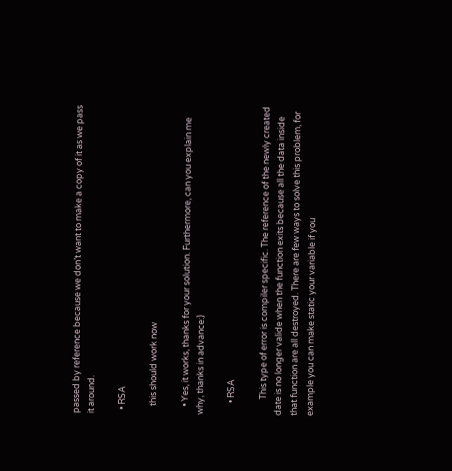passed by reference because we don’t want to make a copy of it as we pass it around.

  • RSA

    this should work now

    • Yes, it works, thanks for your solution. Furthermore, can you explain me why, thanks in advance:)

      • RSA

        This type of error is compiler specific. The reference of the newly created date is no longer valide when the function exits because all the data inside that function are all destroyed. There are few ways to solve this problem, for example you can make static your variable if you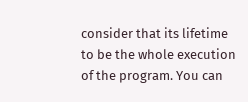consider that its lifetime to be the whole execution of the program. You can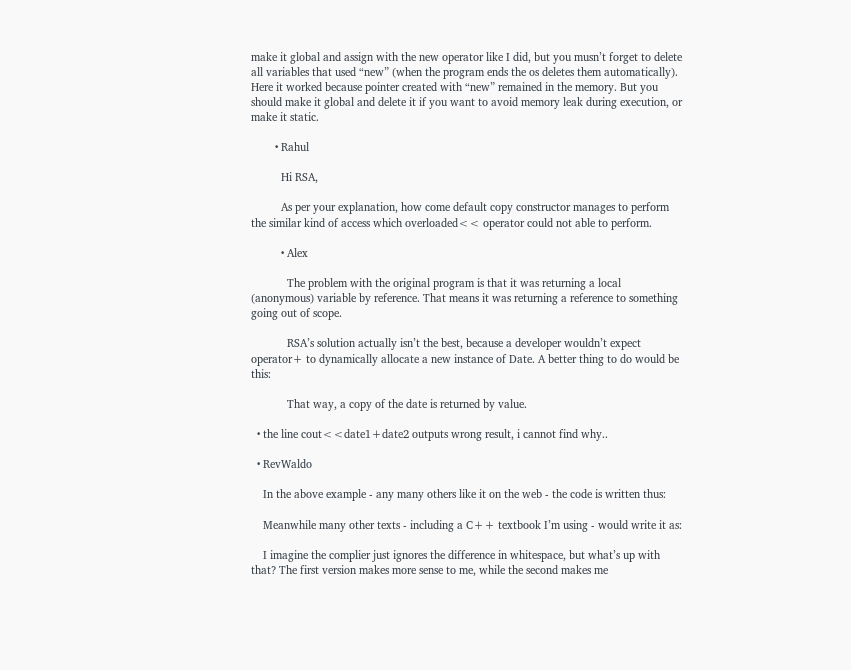make it global and assign with the new operator like I did, but you musn’t forget to delete all variables that used “new” (when the program ends the os deletes them automatically). Here it worked because pointer created with “new” remained in the memory. But you should make it global and delete it if you want to avoid memory leak during execution, or make it static.

        • Rahul

          Hi RSA,

          As per your explanation, how come default copy constructor manages to perform the similar kind of access which overloaded<< operator could not able to perform.

          • Alex

            The problem with the original program is that it was returning a local (anonymous) variable by reference. That means it was returning a reference to something going out of scope.

            RSA’s solution actually isn’t the best, because a developer wouldn’t expect operator+ to dynamically allocate a new instance of Date. A better thing to do would be this:

            That way, a copy of the date is returned by value.

  • the line cout<<date1+date2 outputs wrong result, i cannot find why..

  • RevWaldo

    In the above example - any many others like it on the web - the code is written thus:

    Meanwhile many other texts - including a C++ textbook I’m using - would write it as:

    I imagine the complier just ignores the difference in whitespace, but what’s up with that? The first version makes more sense to me, while the second makes me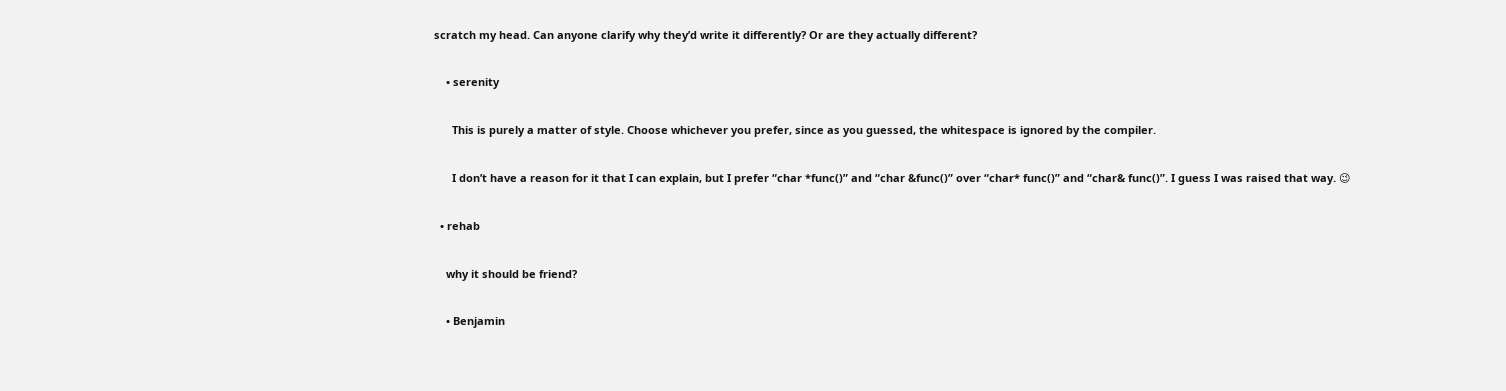scratch my head. Can anyone clarify why they’d write it differently? Or are they actually different?

    • serenity

      This is purely a matter of style. Choose whichever you prefer, since as you guessed, the whitespace is ignored by the compiler.

      I don’t have a reason for it that I can explain, but I prefer “char *func()” and “char &func()” over “char* func()” and “char& func()”. I guess I was raised that way. 😉

  • rehab

    why it should be friend?

    • Benjamin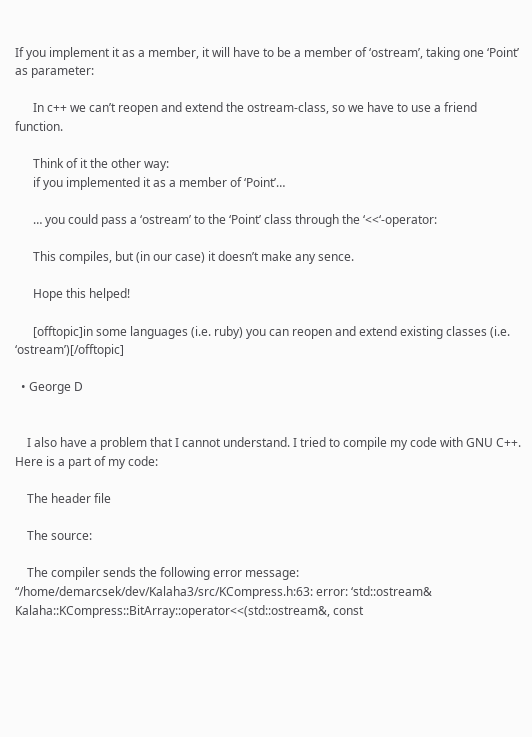If you implement it as a member, it will have to be a member of ‘ostream’, taking one ‘Point’ as parameter:

      In c++ we can’t reopen and extend the ostream-class, so we have to use a friend function.

      Think of it the other way:
      if you implemented it as a member of ‘Point’…

      … you could pass a ‘ostream’ to the ‘Point’ class through the ‘<<‘-operator:

      This compiles, but (in our case) it doesn’t make any sence.

      Hope this helped!

      [offtopic]in some languages (i.e. ruby) you can reopen and extend existing classes (i.e. ‘ostream’)[/offtopic]

  • George D


    I also have a problem that I cannot understand. I tried to compile my code with GNU C++. Here is a part of my code:

    The header file

    The source:

    The compiler sends the following error message: “/home/demarcsek/dev/Kalaha3/src/KCompress.h:63: error: ‘std::ostream& Kalaha::KCompress::BitArray::operator<<(std::ostream&, const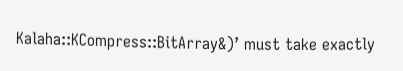Kalaha::KCompress::BitArray&)’ must take exactly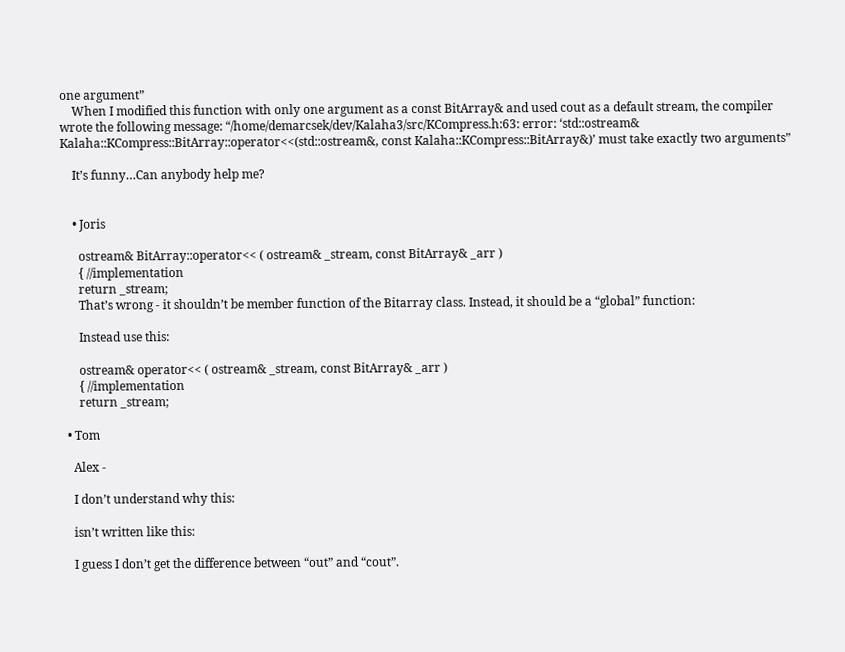one argument”
    When I modified this function with only one argument as a const BitArray& and used cout as a default stream, the compiler wrote the following message: “/home/demarcsek/dev/Kalaha3/src/KCompress.h:63: error: ‘std::ostream& Kalaha::KCompress::BitArray::operator<<(std::ostream&, const Kalaha::KCompress::BitArray&)’ must take exactly two arguments”

    It’s funny…Can anybody help me?


    • Joris

      ostream& BitArray::operator<< ( ostream& _stream, const BitArray& _arr )
      { //implementation
      return _stream;
      That’s wrong - it shouldn’t be member function of the Bitarray class. Instead, it should be a “global” function:

      Instead use this:

      ostream& operator<< ( ostream& _stream, const BitArray& _arr )
      { //implementation
      return _stream;

  • Tom

    Alex -

    I don’t understand why this:

    isn’t written like this:

    I guess I don’t get the difference between “out” and “cout”.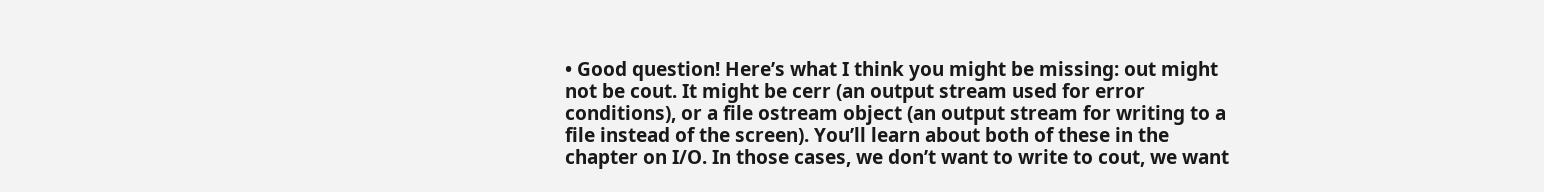• Good question! Here’s what I think you might be missing: out might not be cout. It might be cerr (an output stream used for error conditions), or a file ostream object (an output stream for writing to a file instead of the screen). You’ll learn about both of these in the chapter on I/O. In those cases, we don’t want to write to cout, we want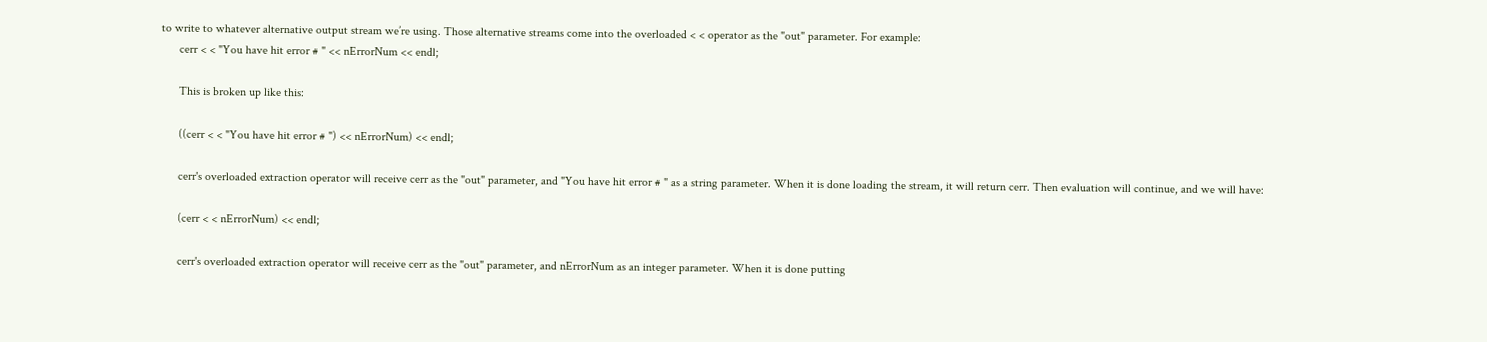to write to whatever alternative output stream we’re using. Those alternative streams come into the overloaded < < operator as the "out" parameter. For example:
      cerr < < "You have hit error # " << nErrorNum << endl;

      This is broken up like this:

      ((cerr < < "You have hit error # ") << nErrorNum) << endl;

      cerr's overloaded extraction operator will receive cerr as the "out" parameter, and "You have hit error # " as a string parameter. When it is done loading the stream, it will return cerr. Then evaluation will continue, and we will have:

      (cerr < < nErrorNum) << endl;

      cerr's overloaded extraction operator will receive cerr as the "out" parameter, and nErrorNum as an integer parameter. When it is done putting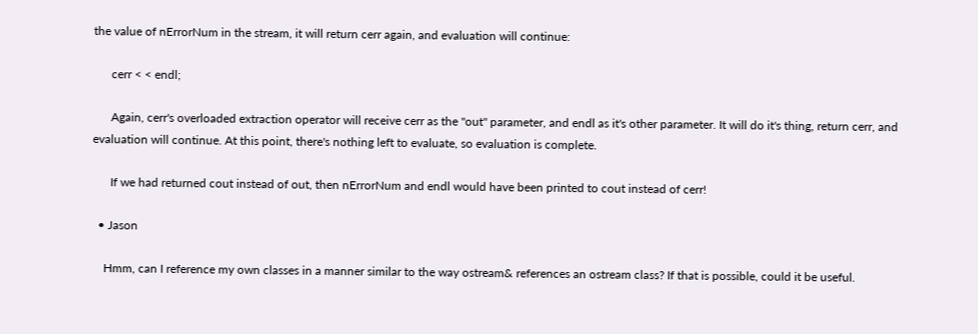the value of nErrorNum in the stream, it will return cerr again, and evaluation will continue:

      cerr < < endl;

      Again, cerr's overloaded extraction operator will receive cerr as the "out" parameter, and endl as it's other parameter. It will do it's thing, return cerr, and evaluation will continue. At this point, there's nothing left to evaluate, so evaluation is complete.

      If we had returned cout instead of out, then nErrorNum and endl would have been printed to cout instead of cerr!

  • Jason

    Hmm, can I reference my own classes in a manner similar to the way ostream& references an ostream class? If that is possible, could it be useful.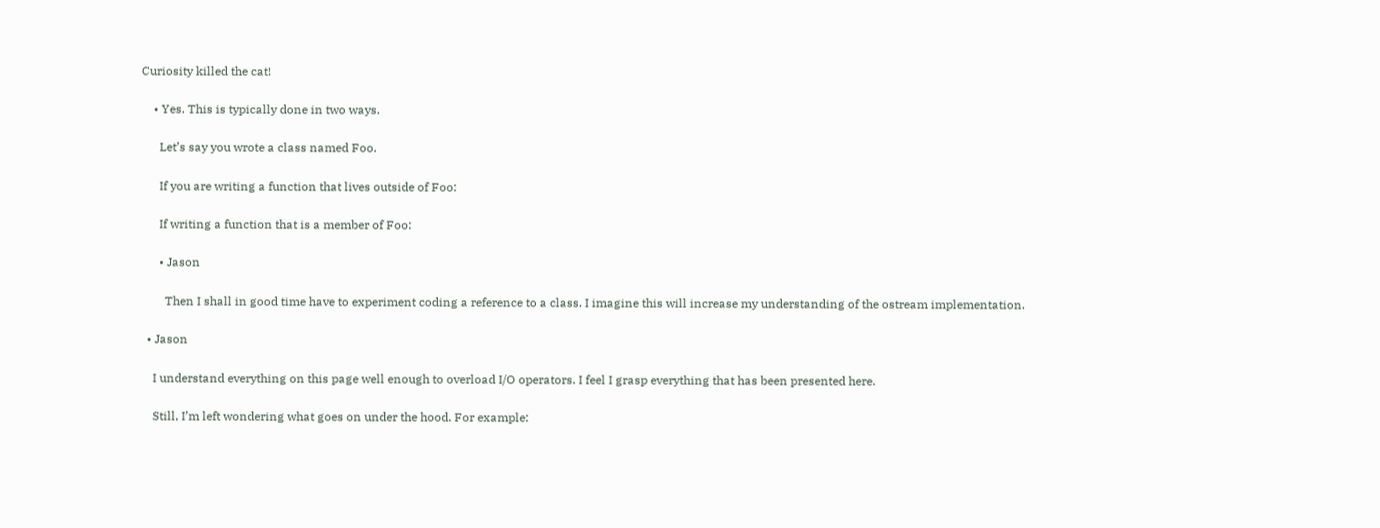Curiosity killed the cat!

    • Yes. This is typically done in two ways.

      Let’s say you wrote a class named Foo.

      If you are writing a function that lives outside of Foo:

      If writing a function that is a member of Foo:

      • Jason

        Then I shall in good time have to experiment coding a reference to a class. I imagine this will increase my understanding of the ostream implementation.

  • Jason

    I understand everything on this page well enough to overload I/O operators. I feel I grasp everything that has been presented here.

    Still, I’m left wondering what goes on under the hood. For example: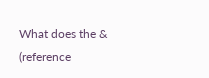What does the & (reference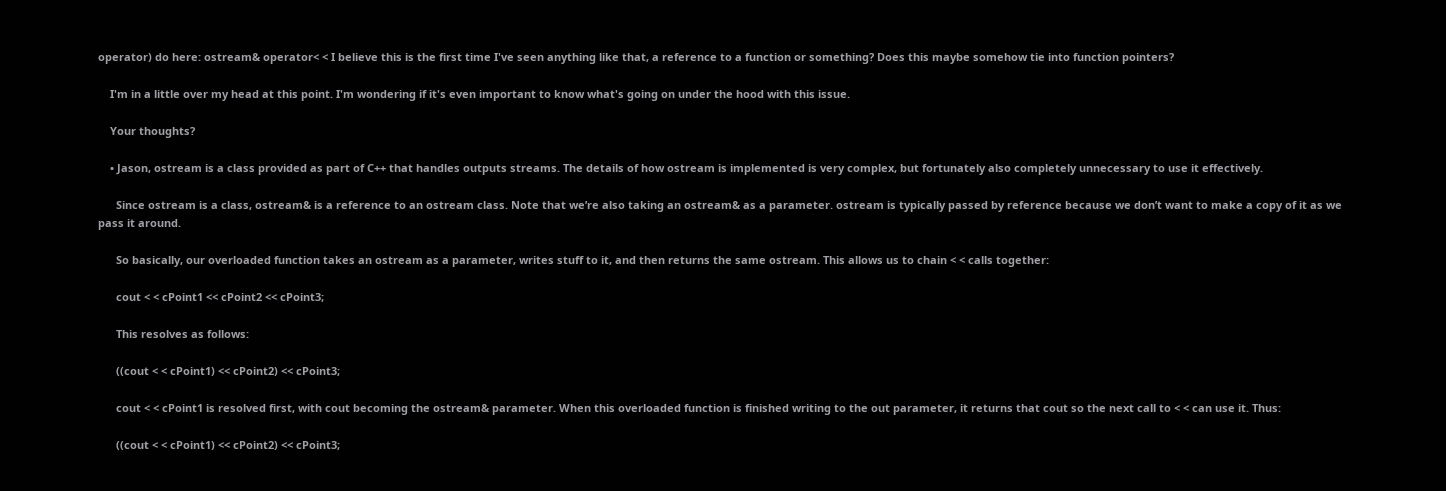operator) do here: ostream& operator< < I believe this is the first time I've seen anything like that, a reference to a function or something? Does this maybe somehow tie into function pointers?

    I'm in a little over my head at this point. I'm wondering if it's even important to know what's going on under the hood with this issue.

    Your thoughts?

    • Jason, ostream is a class provided as part of C++ that handles outputs streams. The details of how ostream is implemented is very complex, but fortunately also completely unnecessary to use it effectively.

      Since ostream is a class, ostream& is a reference to an ostream class. Note that we’re also taking an ostream& as a parameter. ostream is typically passed by reference because we don’t want to make a copy of it as we pass it around.

      So basically, our overloaded function takes an ostream as a parameter, writes stuff to it, and then returns the same ostream. This allows us to chain < < calls together:

      cout < < cPoint1 << cPoint2 << cPoint3;

      This resolves as follows:

      ((cout < < cPoint1) << cPoint2) << cPoint3;

      cout < < cPoint1 is resolved first, with cout becoming the ostream& parameter. When this overloaded function is finished writing to the out parameter, it returns that cout so the next call to < < can use it. Thus:

      ((cout < < cPoint1) << cPoint2) << cPoint3;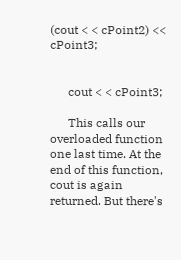(cout < < cPoint2) << cPoint3;


      cout < < cPoint3;

      This calls our overloaded function one last time. At the end of this function, cout is again returned. But there's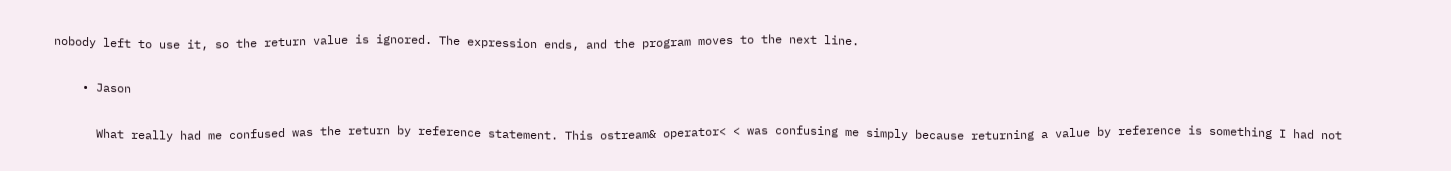nobody left to use it, so the return value is ignored. The expression ends, and the program moves to the next line.

    • Jason

      What really had me confused was the return by reference statement. This ostream& operator< < was confusing me simply because returning a value by reference is something I had not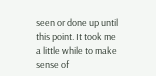seen or done up until this point. It took me a little while to make sense of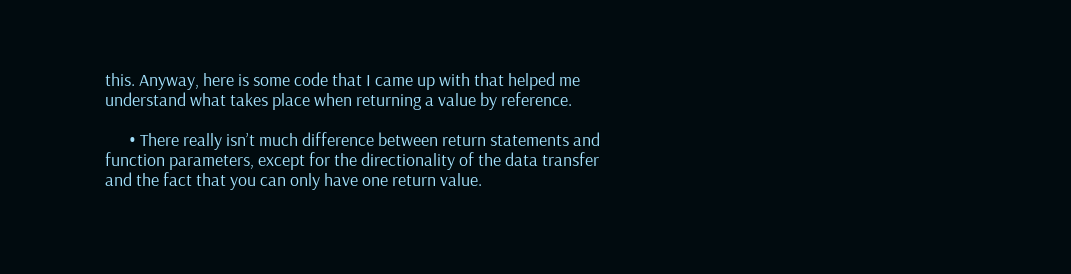this. Anyway, here is some code that I came up with that helped me understand what takes place when returning a value by reference.

      • There really isn’t much difference between return statements and function parameters, except for the directionality of the data transfer and the fact that you can only have one return value.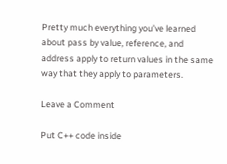Pretty much everything you’ve learned about pass by value, reference, and address apply to return values in the same way that they apply to parameters.

Leave a Comment

Put C++ code inside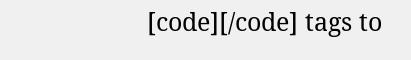[code][/code] tags to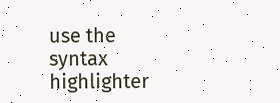use the syntax highlighter